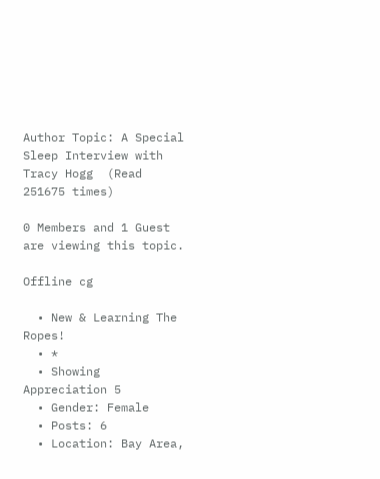Author Topic: A Special Sleep Interview with Tracy Hogg  (Read 251675 times)

0 Members and 1 Guest are viewing this topic.

Offline cg

  • New & Learning The Ropes!
  • *
  • Showing Appreciation 5
  • Gender: Female
  • Posts: 6
  • Location: Bay Area,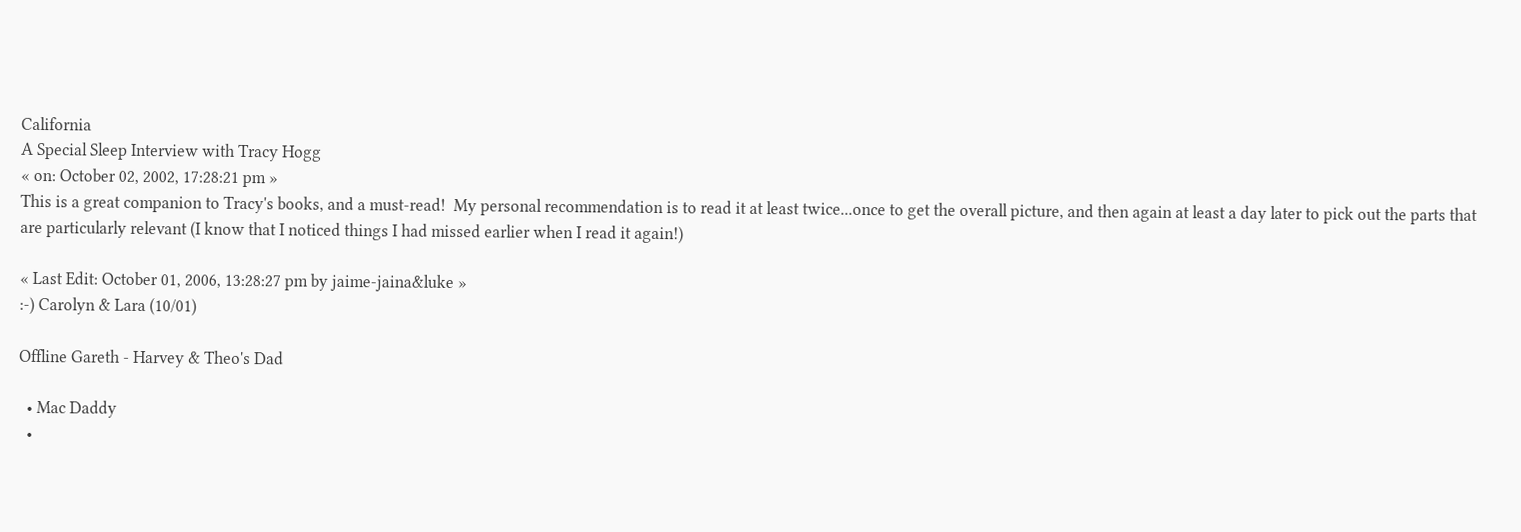California
A Special Sleep Interview with Tracy Hogg
« on: October 02, 2002, 17:28:21 pm »
This is a great companion to Tracy's books, and a must-read!  My personal recommendation is to read it at least twice...once to get the overall picture, and then again at least a day later to pick out the parts that are particularly relevant (I know that I noticed things I had missed earlier when I read it again!)

« Last Edit: October 01, 2006, 13:28:27 pm by jaime-jaina&luke »
:-) Carolyn & Lara (10/01)

Offline Gareth - Harvey & Theo's Dad

  • Mac Daddy
  •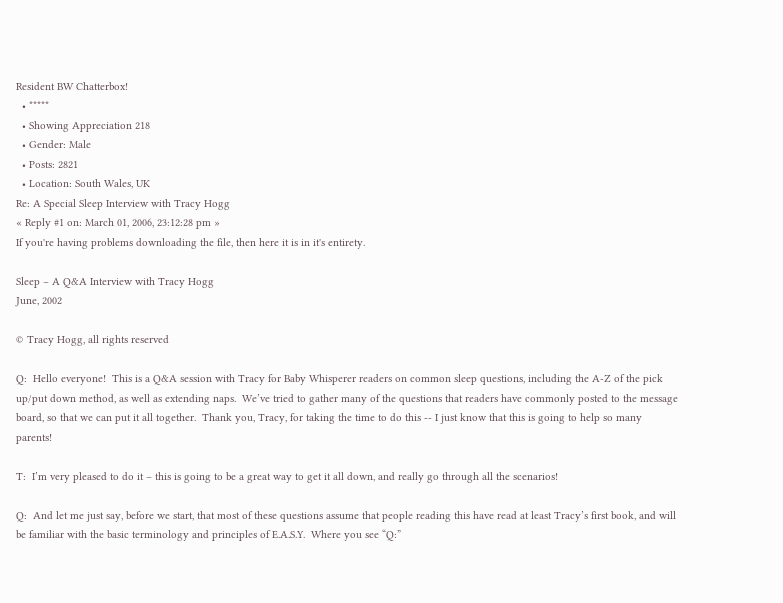Resident BW Chatterbox!
  • *****
  • Showing Appreciation 218
  • Gender: Male
  • Posts: 2821
  • Location: South Wales, UK
Re: A Special Sleep Interview with Tracy Hogg
« Reply #1 on: March 01, 2006, 23:12:28 pm »
If you're having problems downloading the file, then here it is in it's entirety.

Sleep – A Q&A Interview with Tracy Hogg
June, 2002

© Tracy Hogg, all rights reserved

Q:  Hello everyone!  This is a Q&A session with Tracy for Baby Whisperer readers on common sleep questions, including the A-Z of the pick up/put down method, as well as extending naps.  We’ve tried to gather many of the questions that readers have commonly posted to the message board, so that we can put it all together.  Thank you, Tracy, for taking the time to do this -- I just know that this is going to help so many parents!

T:  I’m very pleased to do it – this is going to be a great way to get it all down, and really go through all the scenarios!

Q:  And let me just say, before we start, that most of these questions assume that people reading this have read at least Tracy’s first book, and will be familiar with the basic terminology and principles of E.A.S.Y.  Where you see “Q:”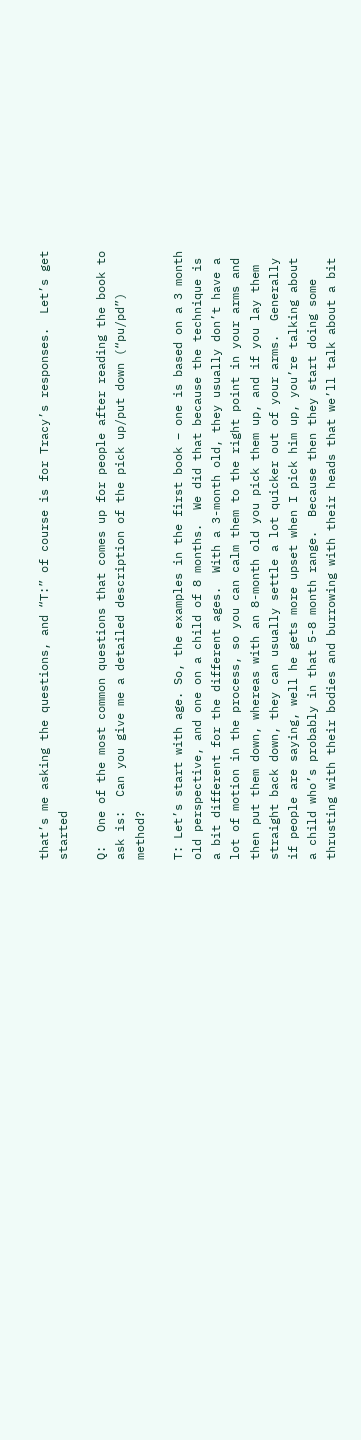that’s me asking the questions, and “T:” of course is for Tracy’s responses.  Let’s get started

Q:  One of the most common questions that comes up for people after reading the book to ask is:  Can you give me a detailed description of the pick up/put down (“pu/pd”) method?

T: Let’s start with age. So, the examples in the first book – one is based on a 3 month old perspective, and one on a child of 8 months.  We did that because the technique is a bit different for the different ages.  With a 3-month old, they usually don’t have a lot of motion in the process, so you can calm them to the right point in your arms and then put them down, whereas with an 8-month old you pick them up, and if you lay them straight back down, they can usually settle a lot quicker out of your arms.  Generally if people are saying, well he gets more upset when I pick him up, you’re talking about a child who’s probably in that 5-8 month range.  Because then they start doing some thrusting with their bodies and burrowing with their heads that we’ll talk about a bit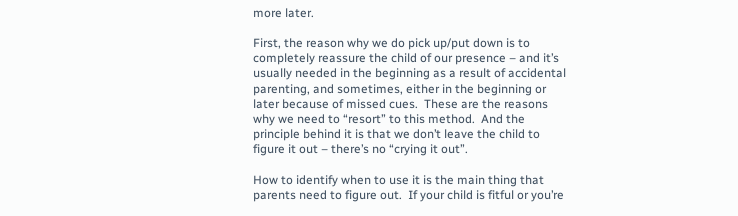more later.

First, the reason why we do pick up/put down is to completely reassure the child of our presence – and it’s usually needed in the beginning as a result of accidental parenting, and sometimes, either in the beginning or later because of missed cues.  These are the reasons why we need to “resort” to this method.  And the principle behind it is that we don’t leave the child to figure it out – there’s no “crying it out”.

How to identify when to use it is the main thing that parents need to figure out.  If your child is fitful or you’re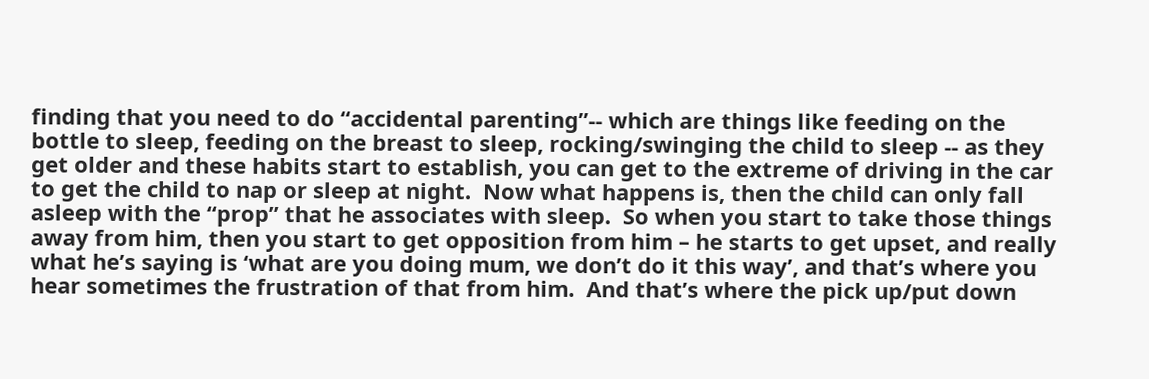finding that you need to do “accidental parenting”-- which are things like feeding on the bottle to sleep, feeding on the breast to sleep, rocking/swinging the child to sleep -- as they get older and these habits start to establish, you can get to the extreme of driving in the car to get the child to nap or sleep at night.  Now what happens is, then the child can only fall asleep with the “prop” that he associates with sleep.  So when you start to take those things away from him, then you start to get opposition from him – he starts to get upset, and really what he’s saying is ‘what are you doing mum, we don’t do it this way’, and that’s where you hear sometimes the frustration of that from him.  And that’s where the pick up/put down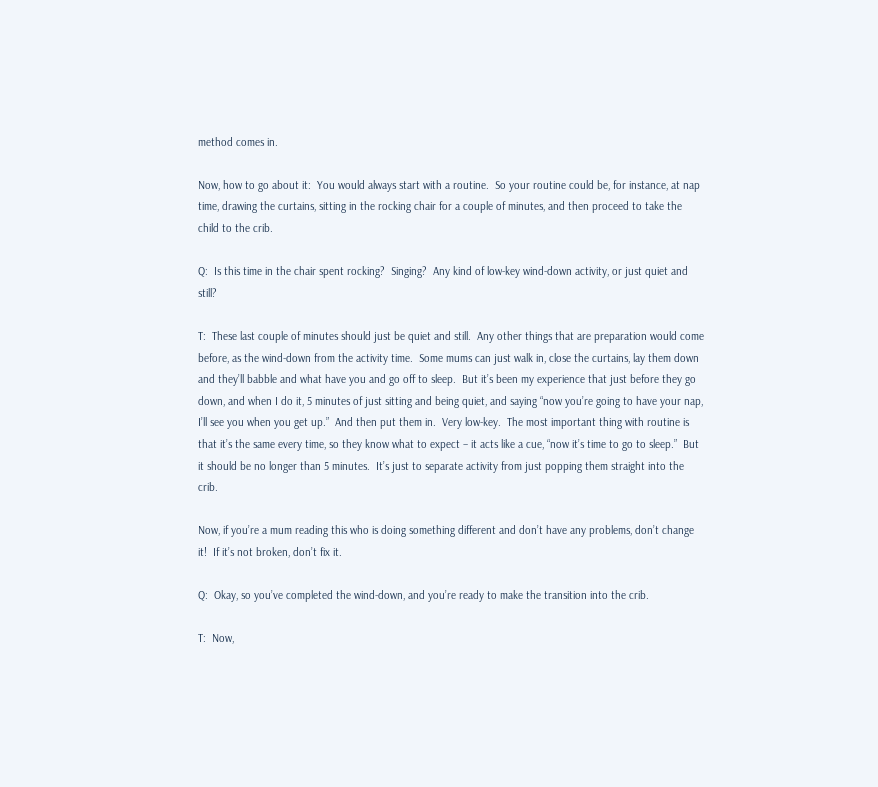method comes in.

Now, how to go about it:  You would always start with a routine.  So your routine could be, for instance, at nap time, drawing the curtains, sitting in the rocking chair for a couple of minutes, and then proceed to take the child to the crib.

Q:  Is this time in the chair spent rocking?  Singing?  Any kind of low-key wind-down activity, or just quiet and still?

T:  These last couple of minutes should just be quiet and still.  Any other things that are preparation would come before, as the wind-down from the activity time.  Some mums can just walk in, close the curtains, lay them down and they’ll babble and what have you and go off to sleep.  But it’s been my experience that just before they go down, and when I do it, 5 minutes of just sitting and being quiet, and saying “now you’re going to have your nap, I’ll see you when you get up.”  And then put them in.  Very low-key.  The most important thing with routine is that it’s the same every time, so they know what to expect – it acts like a cue, “now it’s time to go to sleep.”  But it should be no longer than 5 minutes.  It’s just to separate activity from just popping them straight into the crib.

Now, if you’re a mum reading this who is doing something different and don’t have any problems, don’t change it!  If it’s not broken, don’t fix it.

Q:  Okay, so you’ve completed the wind-down, and you’re ready to make the transition into the crib.

T:  Now,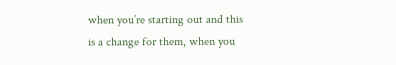when you’re starting out and this is a change for them, when you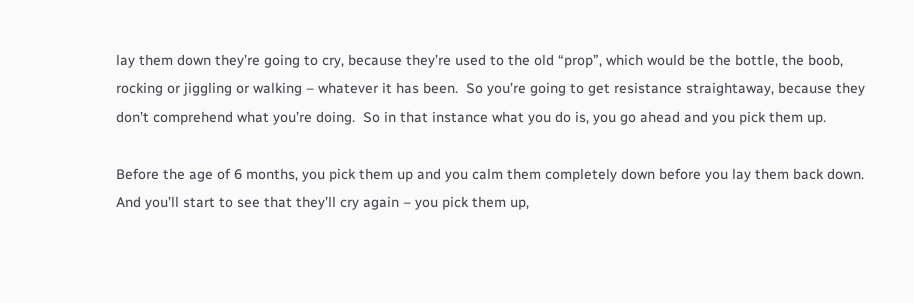lay them down they’re going to cry, because they’re used to the old “prop”, which would be the bottle, the boob, rocking or jiggling or walking – whatever it has been.  So you’re going to get resistance straightaway, because they don’t comprehend what you’re doing.  So in that instance what you do is, you go ahead and you pick them up.

Before the age of 6 months, you pick them up and you calm them completely down before you lay them back down.  And you’ll start to see that they’ll cry again – you pick them up,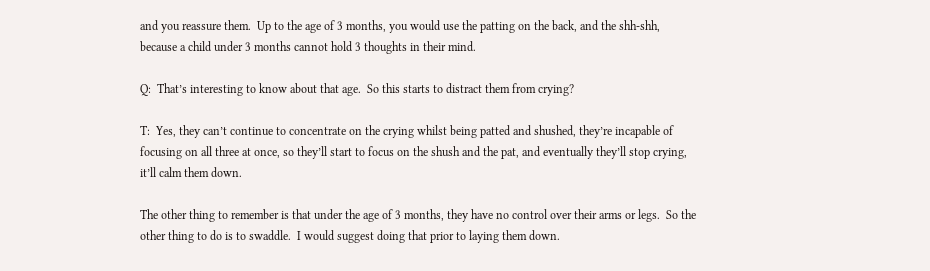and you reassure them.  Up to the age of 3 months, you would use the patting on the back, and the shh-shh, because a child under 3 months cannot hold 3 thoughts in their mind.

Q:  That’s interesting to know about that age.  So this starts to distract them from crying?

T:  Yes, they can’t continue to concentrate on the crying whilst being patted and shushed, they’re incapable of focusing on all three at once, so they’ll start to focus on the shush and the pat, and eventually they’ll stop crying, it’ll calm them down.

The other thing to remember is that under the age of 3 months, they have no control over their arms or legs.  So the other thing to do is to swaddle.  I would suggest doing that prior to laying them down.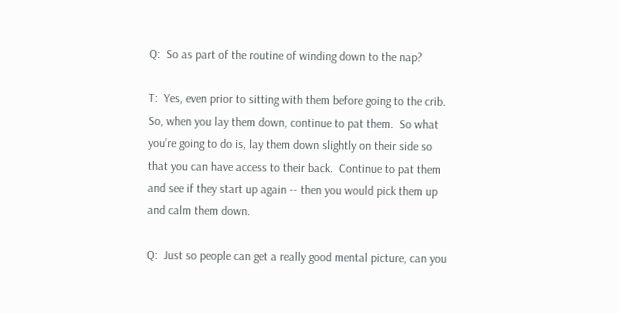Q:  So as part of the routine of winding down to the nap?

T:  Yes, even prior to sitting with them before going to the crib.  So, when you lay them down, continue to pat them.  So what you’re going to do is, lay them down slightly on their side so that you can have access to their back.  Continue to pat them and see if they start up again -- then you would pick them up and calm them down.

Q:  Just so people can get a really good mental picture, can you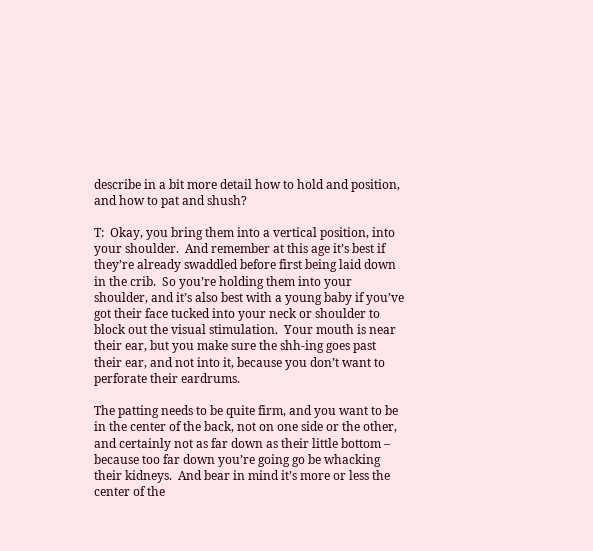describe in a bit more detail how to hold and position, and how to pat and shush?

T:  Okay, you bring them into a vertical position, into your shoulder.  And remember at this age it’s best if they’re already swaddled before first being laid down in the crib.  So you’re holding them into your shoulder, and it’s also best with a young baby if you’ve got their face tucked into your neck or shoulder to block out the visual stimulation.  Your mouth is near their ear, but you make sure the shh-ing goes past their ear, and not into it, because you don’t want to perforate their eardrums.

The patting needs to be quite firm, and you want to be in the center of the back, not on one side or the other, and certainly not as far down as their little bottom – because too far down you’re going go be whacking their kidneys.  And bear in mind it’s more or less the center of the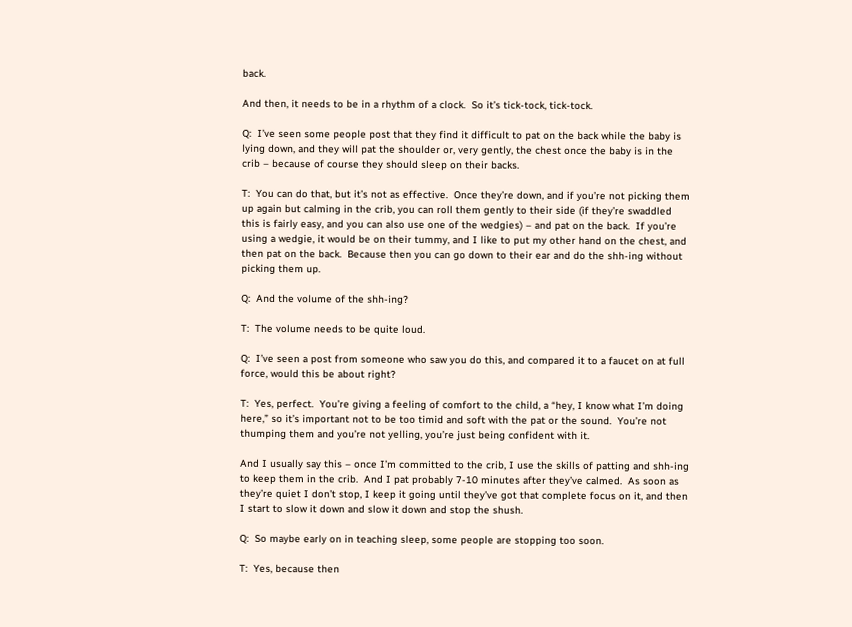back.

And then, it needs to be in a rhythm of a clock.  So it’s tick-tock, tick-tock.

Q:  I’ve seen some people post that they find it difficult to pat on the back while the baby is lying down, and they will pat the shoulder or, very gently, the chest once the baby is in the crib – because of course they should sleep on their backs.

T:  You can do that, but it’s not as effective.  Once they’re down, and if you’re not picking them up again but calming in the crib, you can roll them gently to their side (if they’re swaddled this is fairly easy, and you can also use one of the wedgies) – and pat on the back.  If you’re using a wedgie, it would be on their tummy, and I like to put my other hand on the chest, and then pat on the back.  Because then you can go down to their ear and do the shh-ing without picking them up.

Q:  And the volume of the shh-ing?

T:  The volume needs to be quite loud.

Q:  I’ve seen a post from someone who saw you do this, and compared it to a faucet on at full force, would this be about right?

T:  Yes, perfect.  You’re giving a feeling of comfort to the child, a “hey, I know what I’m doing here,” so it’s important not to be too timid and soft with the pat or the sound.  You’re not thumping them and you’re not yelling, you’re just being confident with it.

And I usually say this – once I’m committed to the crib, I use the skills of patting and shh-ing to keep them in the crib.  And I pat probably 7-10 minutes after they’ve calmed.  As soon as they’re quiet I don’t stop, I keep it going until they’ve got that complete focus on it, and then I start to slow it down and slow it down and stop the shush.

Q:  So maybe early on in teaching sleep, some people are stopping too soon.

T:  Yes, because then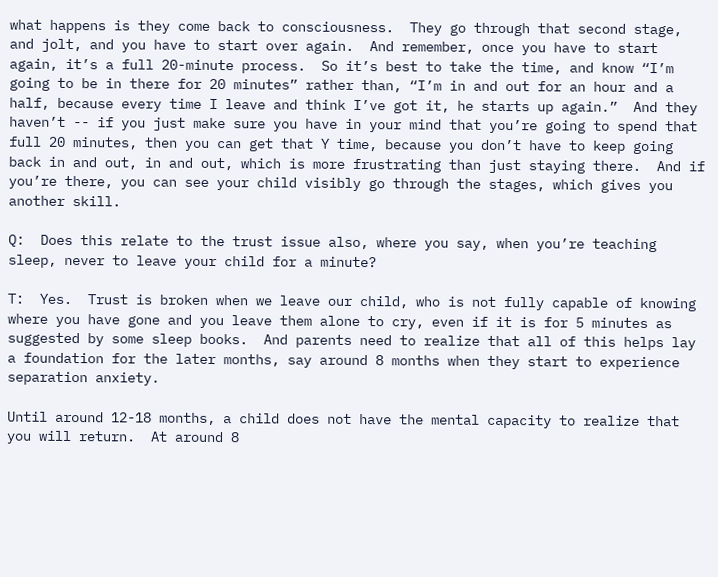what happens is they come back to consciousness.  They go through that second stage, and jolt, and you have to start over again.  And remember, once you have to start again, it’s a full 20-minute process.  So it’s best to take the time, and know “I’m going to be in there for 20 minutes” rather than, “I’m in and out for an hour and a half, because every time I leave and think I’ve got it, he starts up again.”  And they haven’t -- if you just make sure you have in your mind that you’re going to spend that full 20 minutes, then you can get that Y time, because you don’t have to keep going back in and out, in and out, which is more frustrating than just staying there.  And if you’re there, you can see your child visibly go through the stages, which gives you another skill.

Q:  Does this relate to the trust issue also, where you say, when you’re teaching sleep, never to leave your child for a minute?

T:  Yes.  Trust is broken when we leave our child, who is not fully capable of knowing where you have gone and you leave them alone to cry, even if it is for 5 minutes as suggested by some sleep books.  And parents need to realize that all of this helps lay a foundation for the later months, say around 8 months when they start to experience separation anxiety.

Until around 12-18 months, a child does not have the mental capacity to realize that you will return.  At around 8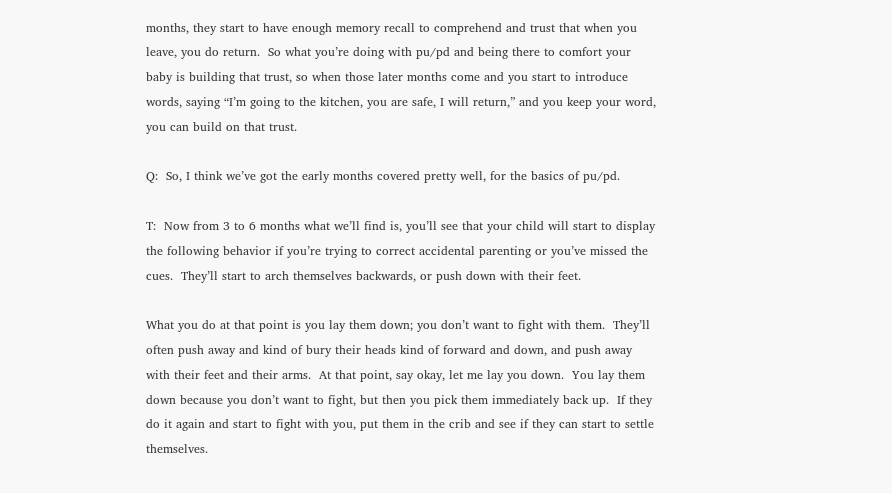months, they start to have enough memory recall to comprehend and trust that when you leave, you do return.  So what you’re doing with pu/pd and being there to comfort your baby is building that trust, so when those later months come and you start to introduce words, saying “I’m going to the kitchen, you are safe, I will return,” and you keep your word, you can build on that trust.

Q:  So, I think we’ve got the early months covered pretty well, for the basics of pu/pd.

T:  Now from 3 to 6 months what we’ll find is, you’ll see that your child will start to display the following behavior if you’re trying to correct accidental parenting or you’ve missed the cues.  They’ll start to arch themselves backwards, or push down with their feet.

What you do at that point is you lay them down; you don’t want to fight with them.  They’ll often push away and kind of bury their heads kind of forward and down, and push away with their feet and their arms.  At that point, say okay, let me lay you down.  You lay them down because you don’t want to fight, but then you pick them immediately back up.  If they do it again and start to fight with you, put them in the crib and see if they can start to settle themselves.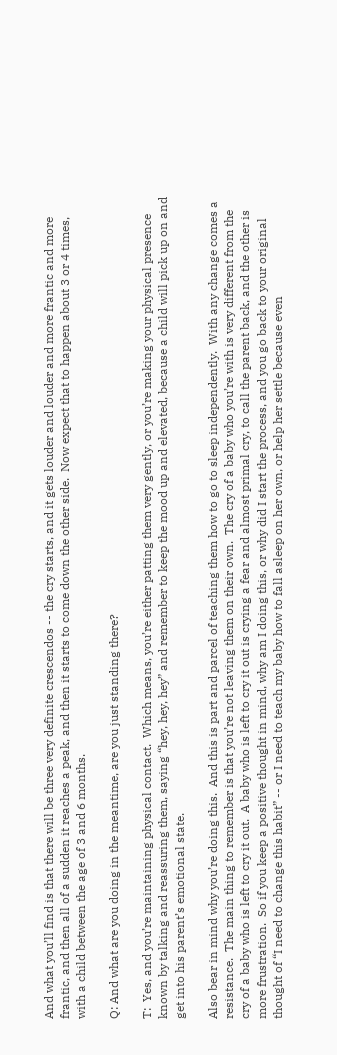And what you’ll find is that there will be three very definite crescendos -- the cry starts, and it gets louder and louder and more frantic and more frantic, and then all of a sudden it reaches a peak, and then it starts to come down the other side.  Now expect that to happen about 3 or 4 times, with a child between the age of 3 and 6 months.

Q: And what are you doing in the meantime, are you just standing there?

T:  Yes, and you’re maintaining physical contact.  Which means, you’re either patting them very gently, or you’re making your physical presence known by talking and reassuring them, saying “hey, hey, hey” and remember to keep the mood up and elevated, because a child will pick up on and get into his parent’s emotional state.

Also bear in mind why you’re doing this.  And this is part and parcel of teaching them how to go to sleep independently.  With any change comes a resistance.  The main thing to remember is that you’re not leaving them on their own.  The cry of a baby who you’re with is very different from the cry of a baby who is left to cry it out.  A baby who is left to cry it out is crying a fear and almost primal cry, to call the parent back, and the other is more frustration.  So if you keep a positive thought in mind, why am I doing this, or why did I start the process, and you go back to your original thought of “I need to change this habit” -- or I need to teach my baby how to fall asleep on her own, or help her settle because even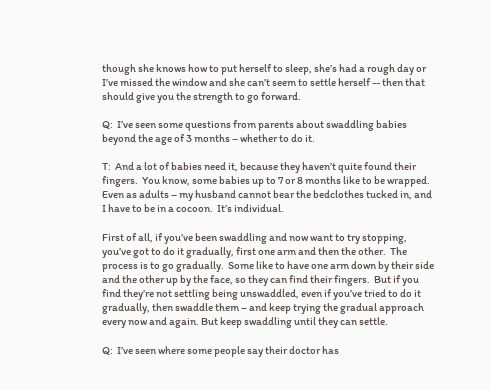though she knows how to put herself to sleep, she’s had a rough day or I’ve missed the window and she can’t seem to settle herself -- then that should give you the strength to go forward.

Q:  I’ve seen some questions from parents about swaddling babies beyond the age of 3 months – whether to do it.

T:  And a lot of babies need it, because they haven’t quite found their fingers.  You know, some babies up to 7 or 8 months like to be wrapped.  Even as adults – my husband cannot bear the bedclothes tucked in, and I have to be in a cocoon.  It’s individual.

First of all, if you’ve been swaddling and now want to try stopping, you’ve got to do it gradually, first one arm and then the other.  The process is to go gradually.  Some like to have one arm down by their side and the other up by the face, so they can find their fingers.  But if you find they’re not settling being unswaddled, even if you’ve tried to do it gradually, then swaddle them – and keep trying the gradual approach every now and again. But keep swaddling until they can settle.

Q:  I’ve seen where some people say their doctor has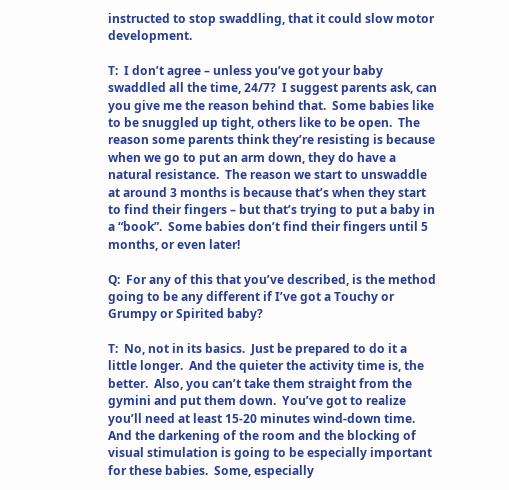instructed to stop swaddling, that it could slow motor development.

T:  I don’t agree – unless you’ve got your baby swaddled all the time, 24/7?  I suggest parents ask, can you give me the reason behind that.  Some babies like to be snuggled up tight, others like to be open.  The reason some parents think they’re resisting is because when we go to put an arm down, they do have a natural resistance.  The reason we start to unswaddle at around 3 months is because that’s when they start to find their fingers – but that’s trying to put a baby in a “book”.  Some babies don’t find their fingers until 5 months, or even later!

Q:  For any of this that you’ve described, is the method going to be any different if I’ve got a Touchy or Grumpy or Spirited baby?

T:  No, not in its basics.  Just be prepared to do it a little longer.  And the quieter the activity time is, the better.  Also, you can’t take them straight from the gymini and put them down.  You’ve got to realize you’ll need at least 15-20 minutes wind-down time.  And the darkening of the room and the blocking of visual stimulation is going to be especially important for these babies.  Some, especially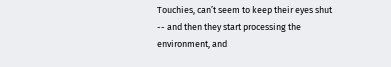Touchies, can’t seem to keep their eyes shut -- and then they start processing the environment, and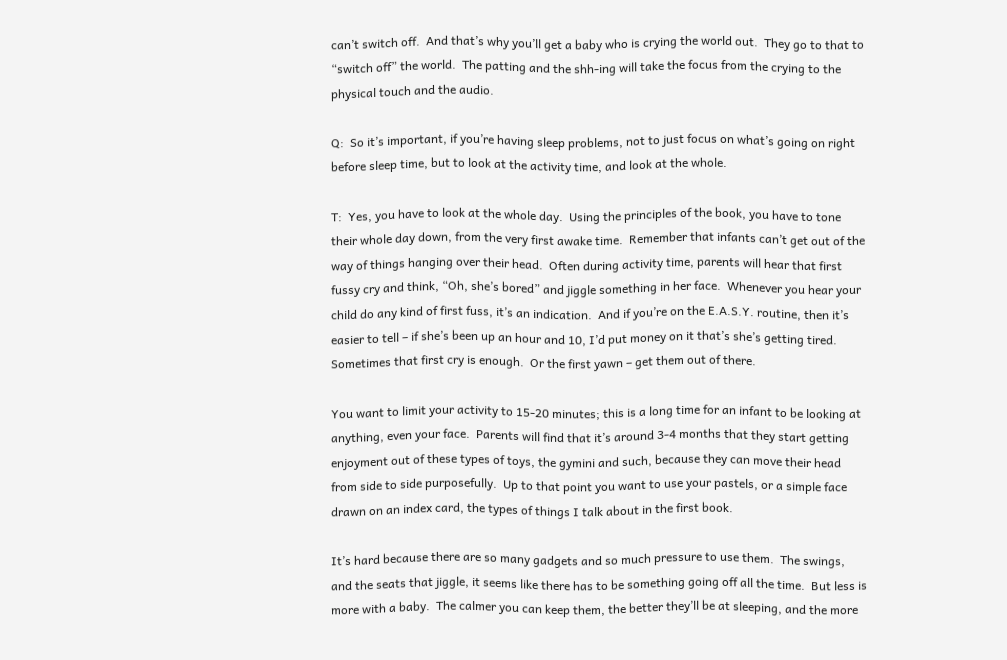can’t switch off.  And that’s why you’ll get a baby who is crying the world out.  They go to that to “switch off” the world.  The patting and the shh-ing will take the focus from the crying to the physical touch and the audio.

Q:  So it’s important, if you’re having sleep problems, not to just focus on what’s going on right before sleep time, but to look at the activity time, and look at the whole.

T:  Yes, you have to look at the whole day.  Using the principles of the book, you have to tone their whole day down, from the very first awake time.  Remember that infants can’t get out of the way of things hanging over their head.  Often during activity time, parents will hear that first fussy cry and think, “Oh, she’s bored” and jiggle something in her face.  Whenever you hear your child do any kind of first fuss, it’s an indication.  And if you’re on the E.A.S.Y. routine, then it’s easier to tell – if she’s been up an hour and 10, I’d put money on it that’s she’s getting tired.  Sometimes that first cry is enough.  Or the first yawn – get them out of there.

You want to limit your activity to 15-20 minutes; this is a long time for an infant to be looking at anything, even your face.  Parents will find that it’s around 3-4 months that they start getting enjoyment out of these types of toys, the gymini and such, because they can move their head from side to side purposefully.  Up to that point you want to use your pastels, or a simple face drawn on an index card, the types of things I talk about in the first book.

It’s hard because there are so many gadgets and so much pressure to use them.  The swings, and the seats that jiggle, it seems like there has to be something going off all the time.  But less is more with a baby.  The calmer you can keep them, the better they’ll be at sleeping, and the more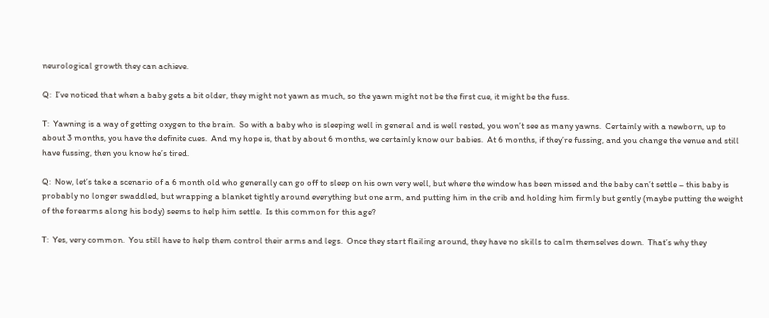neurological growth they can achieve.

Q:  I’ve noticed that when a baby gets a bit older, they might not yawn as much, so the yawn might not be the first cue, it might be the fuss.

T:  Yawning is a way of getting oxygen to the brain.  So with a baby who is sleeping well in general and is well rested, you won’t see as many yawns.  Certainly with a newborn, up to about 3 months, you have the definite cues.  And my hope is, that by about 6 months, we certainly know our babies.  At 6 months, if they’re fussing, and you change the venue and still have fussing, then you know he’s tired.

Q:  Now, let’s take a scenario of a 6 month old who generally can go off to sleep on his own very well, but where the window has been missed and the baby can’t settle – this baby is probably no longer swaddled, but wrapping a blanket tightly around everything but one arm, and putting him in the crib and holding him firmly but gently (maybe putting the weight of the forearms along his body) seems to help him settle.  Is this common for this age?

T:  Yes, very common.  You still have to help them control their arms and legs.  Once they start flailing around, they have no skills to calm themselves down.  That’s why they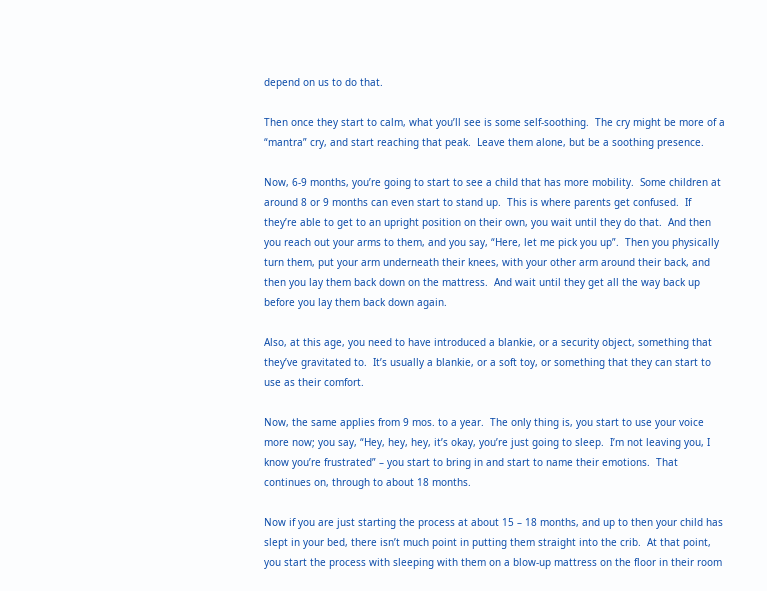depend on us to do that.

Then once they start to calm, what you’ll see is some self-soothing.  The cry might be more of a “mantra” cry, and start reaching that peak.  Leave them alone, but be a soothing presence.

Now, 6-9 months, you’re going to start to see a child that has more mobility.  Some children at around 8 or 9 months can even start to stand up.  This is where parents get confused.  If they’re able to get to an upright position on their own, you wait until they do that.  And then you reach out your arms to them, and you say, “Here, let me pick you up”.  Then you physically turn them, put your arm underneath their knees, with your other arm around their back, and then you lay them back down on the mattress.  And wait until they get all the way back up before you lay them back down again.

Also, at this age, you need to have introduced a blankie, or a security object, something that they’ve gravitated to.  It’s usually a blankie, or a soft toy, or something that they can start to use as their comfort.

Now, the same applies from 9 mos. to a year.  The only thing is, you start to use your voice more now; you say, “Hey, hey, hey, it’s okay, you’re just going to sleep.  I’m not leaving you, I know you’re frustrated” – you start to bring in and start to name their emotions.  That continues on, through to about 18 months.

Now if you are just starting the process at about 15 – 18 months, and up to then your child has slept in your bed, there isn’t much point in putting them straight into the crib.  At that point, you start the process with sleeping with them on a blow-up mattress on the floor in their room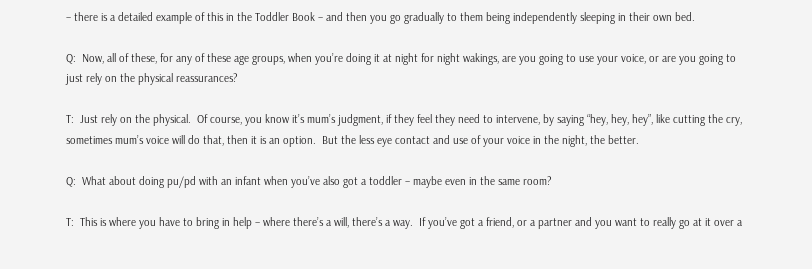– there is a detailed example of this in the Toddler Book – and then you go gradually to them being independently sleeping in their own bed.

Q:  Now, all of these, for any of these age groups, when you’re doing it at night for night wakings, are you going to use your voice, or are you going to just rely on the physical reassurances?

T:  Just rely on the physical.  Of course, you know it’s mum’s judgment, if they feel they need to intervene, by saying “hey, hey, hey”, like cutting the cry, sometimes mum’s voice will do that, then it is an option.  But the less eye contact and use of your voice in the night, the better.

Q:  What about doing pu/pd with an infant when you’ve also got a toddler – maybe even in the same room?

T:  This is where you have to bring in help – where there’s a will, there’s a way.  If you’ve got a friend, or a partner and you want to really go at it over a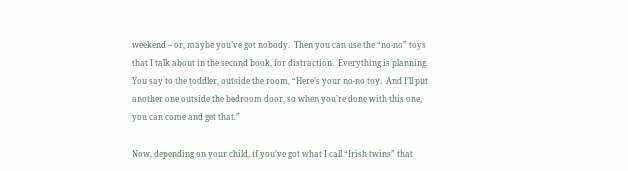weekend – or, maybe you’ve got nobody.  Then you can use the “no-no” toys that I talk about in the second book, for distraction.  Everything is planning.  You say to the toddler, outside the room, “Here’s your no-no toy.  And I’ll put another one outside the bedroom door, so when you’re done with this one, you can come and get that.”

Now, depending on your child, if you’ve got what I call “Irish twins” that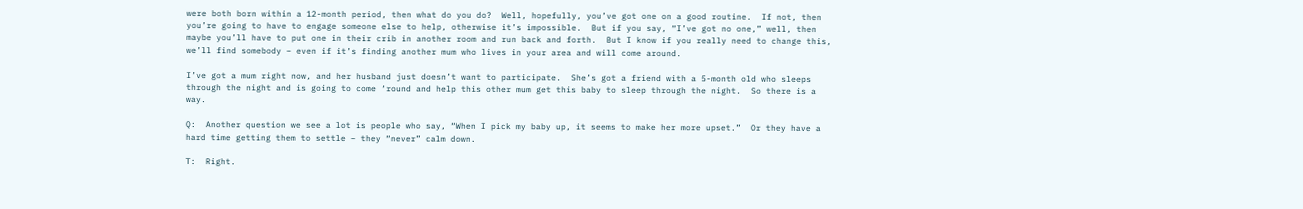were both born within a 12-month period, then what do you do?  Well, hopefully, you’ve got one on a good routine.  If not, then you’re going to have to engage someone else to help, otherwise it’s impossible.  But if you say, “I’ve got no one,” well, then maybe you’ll have to put one in their crib in another room and run back and forth.  But I know if you really need to change this, we’ll find somebody – even if it’s finding another mum who lives in your area and will come around.

I’ve got a mum right now, and her husband just doesn’t want to participate.  She’s got a friend with a 5-month old who sleeps through the night and is going to come ‘round and help this other mum get this baby to sleep through the night.  So there is a way.

Q:  Another question we see a lot is people who say, “When I pick my baby up, it seems to make her more upset.”  Or they have a hard time getting them to settle – they “never” calm down.

T:  Right.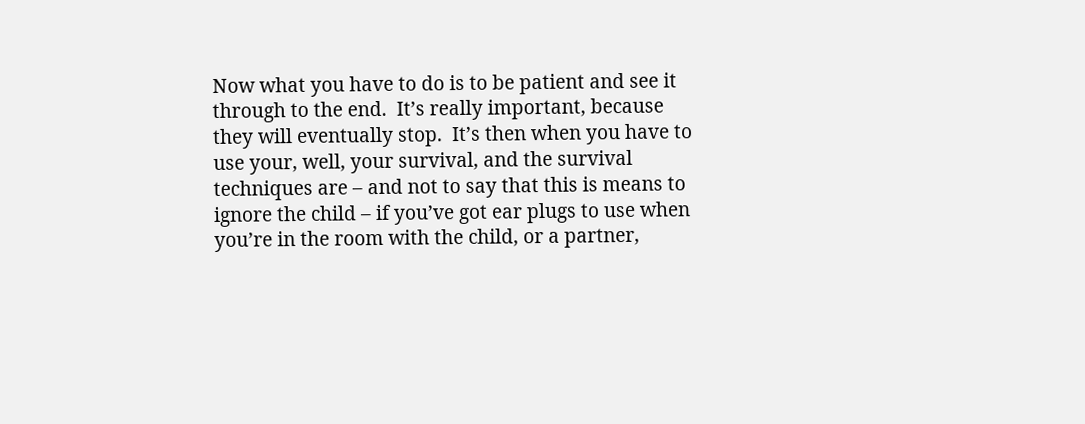Now what you have to do is to be patient and see it through to the end.  It’s really important, because they will eventually stop.  It’s then when you have to use your, well, your survival, and the survival techniques are – and not to say that this is means to ignore the child – if you’ve got ear plugs to use when you’re in the room with the child, or a partner,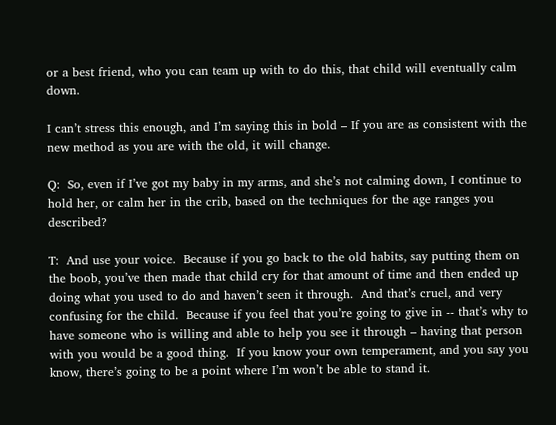or a best friend, who you can team up with to do this, that child will eventually calm down.

I can’t stress this enough, and I’m saying this in bold – If you are as consistent with the new method as you are with the old, it will change.

Q:  So, even if I’ve got my baby in my arms, and she’s not calming down, I continue to hold her, or calm her in the crib, based on the techniques for the age ranges you described?

T:  And use your voice.  Because if you go back to the old habits, say putting them on the boob, you’ve then made that child cry for that amount of time and then ended up doing what you used to do and haven’t seen it through.  And that’s cruel, and very confusing for the child.  Because if you feel that you’re going to give in -- that’s why to have someone who is willing and able to help you see it through – having that person with you would be a good thing.  If you know your own temperament, and you say you know, there’s going to be a point where I’m won’t be able to stand it.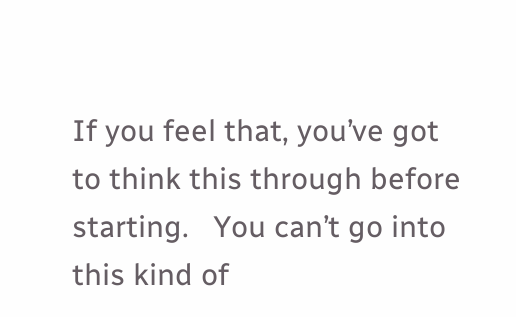If you feel that, you’ve got to think this through before starting.   You can’t go into this kind of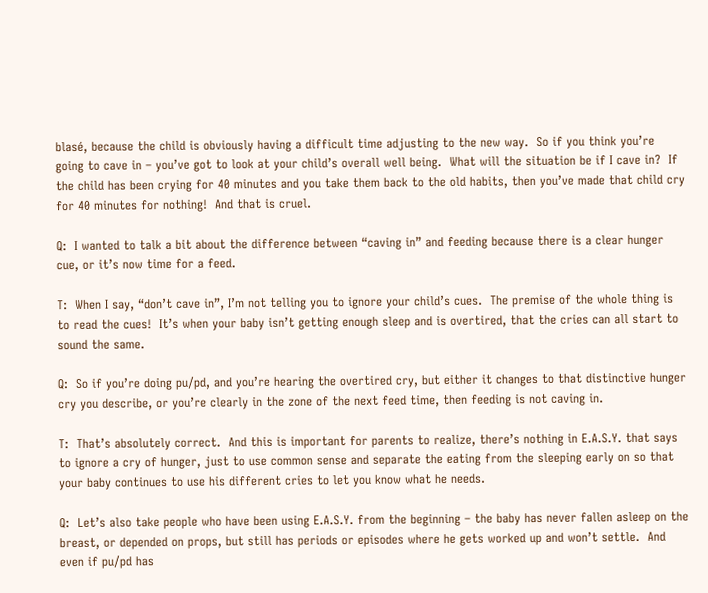blasé, because the child is obviously having a difficult time adjusting to the new way.  So if you think you’re going to cave in – you’ve got to look at your child’s overall well being.  What will the situation be if I cave in?  If the child has been crying for 40 minutes and you take them back to the old habits, then you’ve made that child cry for 40 minutes for nothing!  And that is cruel.

Q:  I wanted to talk a bit about the difference between “caving in” and feeding because there is a clear hunger cue, or it’s now time for a feed.

T:  When I say, “don’t cave in”, I’m not telling you to ignore your child’s cues.  The premise of the whole thing is to read the cues!  It’s when your baby isn’t getting enough sleep and is overtired, that the cries can all start to sound the same.

Q:  So if you’re doing pu/pd, and you’re hearing the overtired cry, but either it changes to that distinctive hunger cry you describe, or you’re clearly in the zone of the next feed time, then feeding is not caving in.

T:  That’s absolutely correct.  And this is important for parents to realize, there’s nothing in E.A.S.Y. that says to ignore a cry of hunger, just to use common sense and separate the eating from the sleeping early on so that your baby continues to use his different cries to let you know what he needs.

Q:  Let’s also take people who have been using E.A.S.Y. from the beginning – the baby has never fallen asleep on the breast, or depended on props, but still has periods or episodes where he gets worked up and won’t settle.  And even if pu/pd has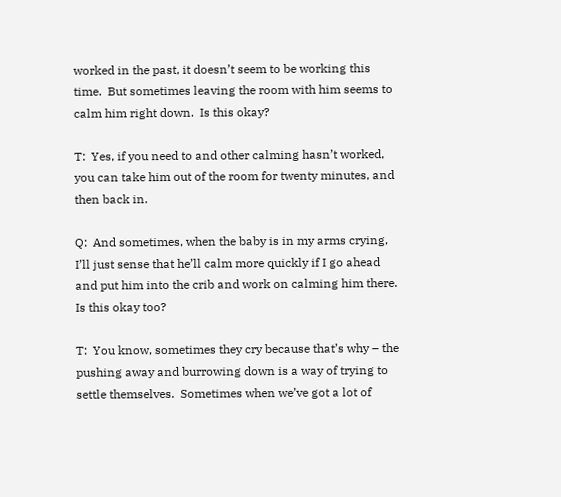worked in the past, it doesn’t seem to be working this time.  But sometimes leaving the room with him seems to calm him right down.  Is this okay?

T:  Yes, if you need to and other calming hasn’t worked, you can take him out of the room for twenty minutes, and then back in.

Q:  And sometimes, when the baby is in my arms crying, I’ll just sense that he’ll calm more quickly if I go ahead and put him into the crib and work on calming him there.  Is this okay too?

T:  You know, sometimes they cry because that’s why – the pushing away and burrowing down is a way of trying to settle themselves.  Sometimes when we’ve got a lot of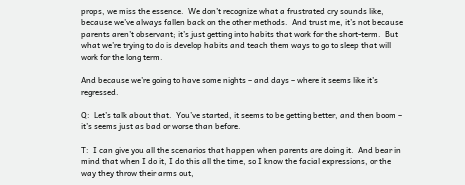props, we miss the essence.  We don’t recognize what a frustrated cry sounds like, because we’ve always fallen back on the other methods.  And trust me, it’s not because parents aren’t observant; it’s just getting into habits that work for the short-term.  But what we’re trying to do is develop habits and teach them ways to go to sleep that will work for the long term.

And because we’re going to have some nights – and days – where it seems like it’s regressed.

Q:  Let’s talk about that.  You’ve started, it seems to be getting better, and then boom – it’s seems just as bad or worse than before.

T:  I can give you all the scenarios that happen when parents are doing it.  And bear in mind that when I do it, I do this all the time, so I know the facial expressions, or the way they throw their arms out,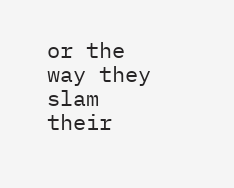or the way they slam their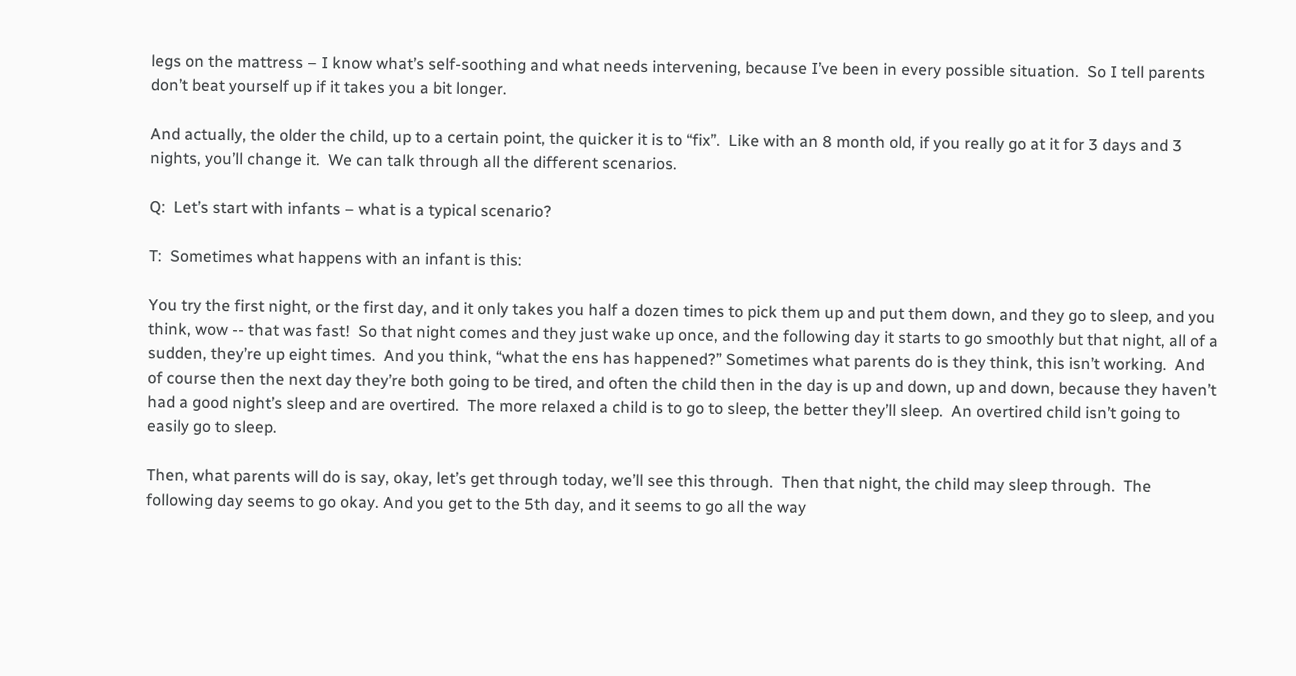legs on the mattress – I know what’s self-soothing and what needs intervening, because I’ve been in every possible situation.  So I tell parents don’t beat yourself up if it takes you a bit longer.

And actually, the older the child, up to a certain point, the quicker it is to “fix”.  Like with an 8 month old, if you really go at it for 3 days and 3 nights, you’ll change it.  We can talk through all the different scenarios.

Q:  Let’s start with infants – what is a typical scenario?

T:  Sometimes what happens with an infant is this:

You try the first night, or the first day, and it only takes you half a dozen times to pick them up and put them down, and they go to sleep, and you think, wow -- that was fast!  So that night comes and they just wake up once, and the following day it starts to go smoothly but that night, all of a sudden, they’re up eight times.  And you think, “what the ens has happened?” Sometimes what parents do is they think, this isn’t working.  And of course then the next day they’re both going to be tired, and often the child then in the day is up and down, up and down, because they haven’t had a good night’s sleep and are overtired.  The more relaxed a child is to go to sleep, the better they’ll sleep.  An overtired child isn’t going to easily go to sleep.

Then, what parents will do is say, okay, let’s get through today, we’ll see this through.  Then that night, the child may sleep through.  The following day seems to go okay. And you get to the 5th day, and it seems to go all the way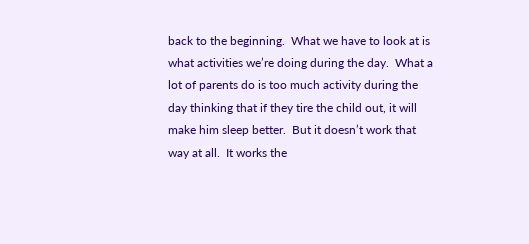back to the beginning.  What we have to look at is what activities we’re doing during the day.  What a lot of parents do is too much activity during the day thinking that if they tire the child out, it will make him sleep better.  But it doesn’t work that way at all.  It works the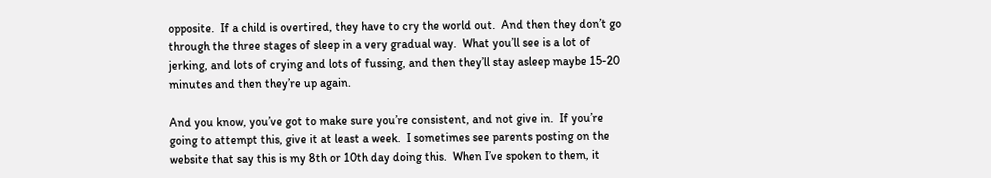opposite.  If a child is overtired, they have to cry the world out.  And then they don’t go through the three stages of sleep in a very gradual way.  What you’ll see is a lot of jerking, and lots of crying and lots of fussing, and then they’ll stay asleep maybe 15-20 minutes and then they’re up again.

And you know, you’ve got to make sure you’re consistent, and not give in.  If you’re going to attempt this, give it at least a week.  I sometimes see parents posting on the website that say this is my 8th or 10th day doing this.  When I’ve spoken to them, it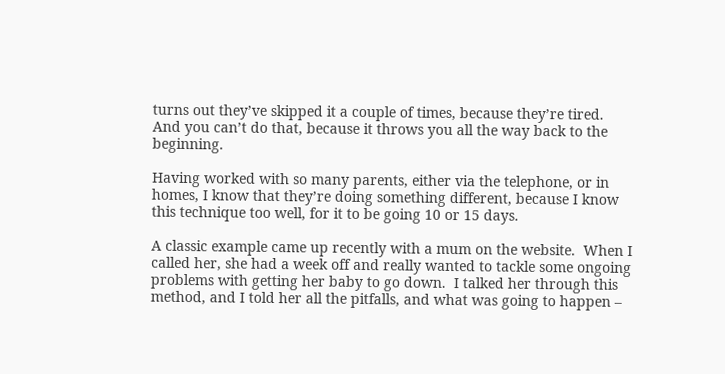turns out they’ve skipped it a couple of times, because they’re tired.  And you can’t do that, because it throws you all the way back to the beginning.

Having worked with so many parents, either via the telephone, or in homes, I know that they’re doing something different, because I know this technique too well, for it to be going 10 or 15 days.

A classic example came up recently with a mum on the website.  When I called her, she had a week off and really wanted to tackle some ongoing problems with getting her baby to go down.  I talked her through this method, and I told her all the pitfalls, and what was going to happen –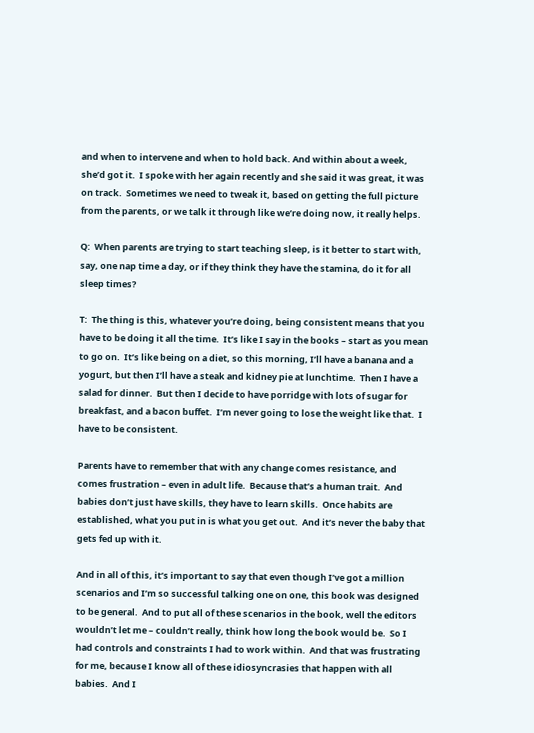and when to intervene and when to hold back. And within about a week, she’d got it.  I spoke with her again recently and she said it was great, it was on track.  Sometimes we need to tweak it, based on getting the full picture from the parents, or we talk it through like we’re doing now, it really helps.

Q:  When parents are trying to start teaching sleep, is it better to start with, say, one nap time a day, or if they think they have the stamina, do it for all sleep times?

T:  The thing is this, whatever you’re doing, being consistent means that you have to be doing it all the time.  It’s like I say in the books – start as you mean to go on.  It’s like being on a diet, so this morning, I’ll have a banana and a yogurt, but then I’ll have a steak and kidney pie at lunchtime.  Then I have a salad for dinner.  But then I decide to have porridge with lots of sugar for breakfast, and a bacon buffet.  I’m never going to lose the weight like that.  I have to be consistent.

Parents have to remember that with any change comes resistance, and comes frustration – even in adult life.  Because that’s a human trait.  And babies don’t just have skills, they have to learn skills.  Once habits are established, what you put in is what you get out.  And it’s never the baby that gets fed up with it.

And in all of this, it’s important to say that even though I’ve got a million scenarios and I’m so successful talking one on one, this book was designed to be general.  And to put all of these scenarios in the book, well the editors wouldn’t let me – couldn’t really, think how long the book would be.  So I had controls and constraints I had to work within.  And that was frustrating for me, because I know all of these idiosyncrasies that happen with all babies.  And I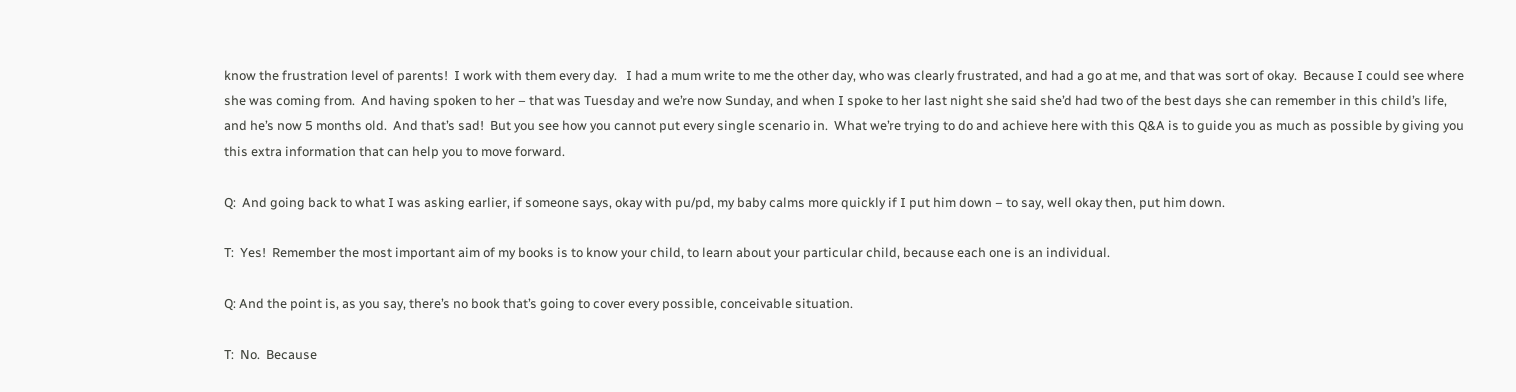know the frustration level of parents!  I work with them every day.   I had a mum write to me the other day, who was clearly frustrated, and had a go at me, and that was sort of okay.  Because I could see where she was coming from.  And having spoken to her – that was Tuesday and we’re now Sunday, and when I spoke to her last night she said she’d had two of the best days she can remember in this child’s life, and he’s now 5 months old.  And that’s sad!  But you see how you cannot put every single scenario in.  What we’re trying to do and achieve here with this Q&A is to guide you as much as possible by giving you this extra information that can help you to move forward.

Q:  And going back to what I was asking earlier, if someone says, okay with pu/pd, my baby calms more quickly if I put him down – to say, well okay then, put him down.

T:  Yes!  Remember the most important aim of my books is to know your child, to learn about your particular child, because each one is an individual.

Q: And the point is, as you say, there’s no book that’s going to cover every possible, conceivable situation.

T:  No.  Because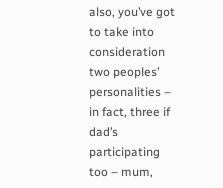also, you’ve got to take into consideration two peoples’ personalities – in fact, three if dad’s participating too – mum,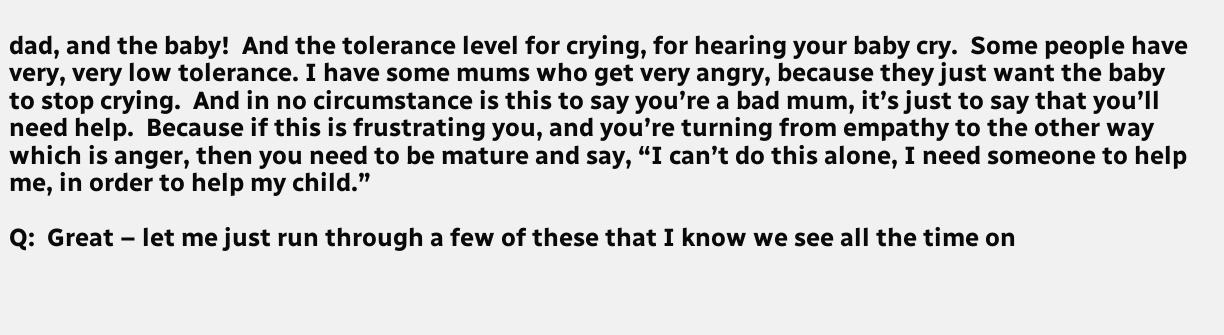dad, and the baby!  And the tolerance level for crying, for hearing your baby cry.  Some people have very, very low tolerance. I have some mums who get very angry, because they just want the baby to stop crying.  And in no circumstance is this to say you’re a bad mum, it’s just to say that you’ll need help.  Because if this is frustrating you, and you’re turning from empathy to the other way which is anger, then you need to be mature and say, “I can’t do this alone, I need someone to help me, in order to help my child.”

Q:  Great – let me just run through a few of these that I know we see all the time on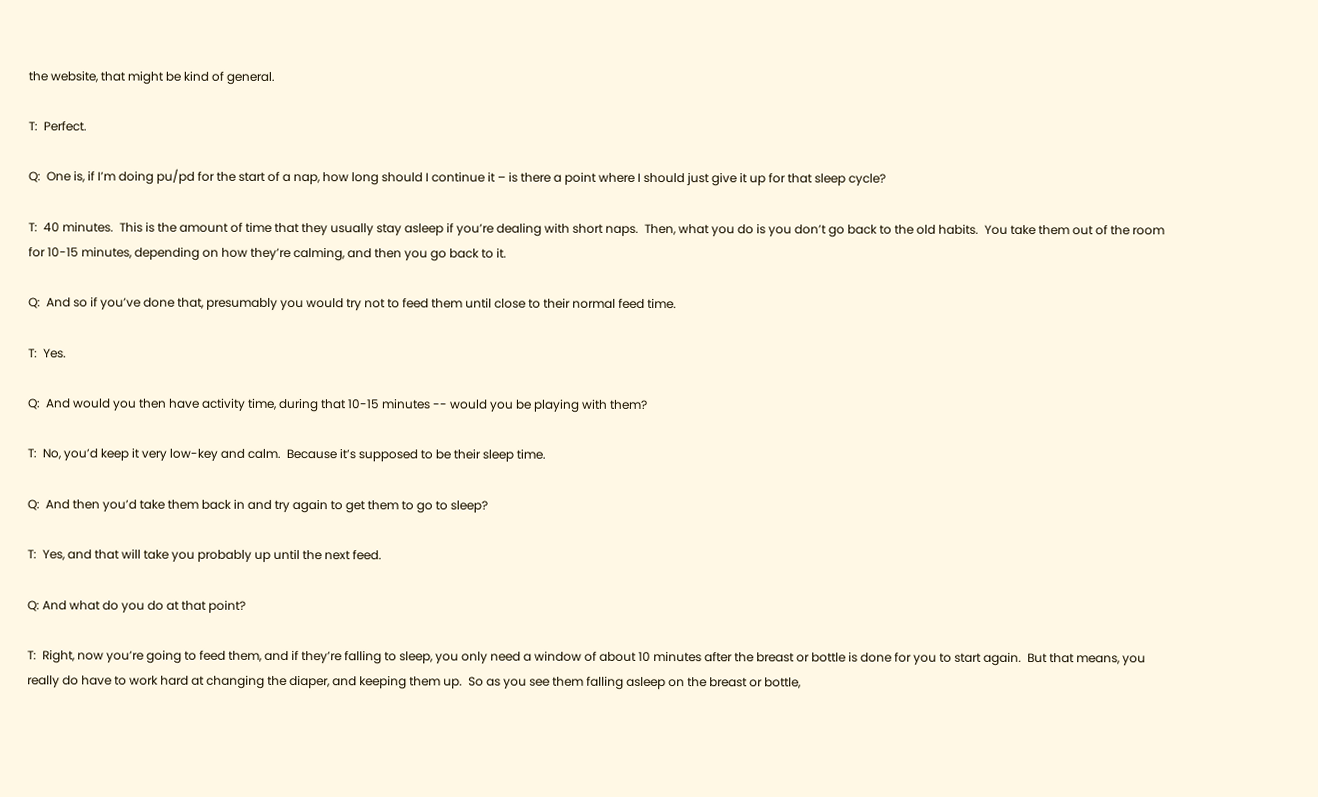the website, that might be kind of general.

T:  Perfect.

Q:  One is, if I’m doing pu/pd for the start of a nap, how long should I continue it – is there a point where I should just give it up for that sleep cycle?

T:  40 minutes.  This is the amount of time that they usually stay asleep if you’re dealing with short naps.  Then, what you do is you don’t go back to the old habits.  You take them out of the room for 10-15 minutes, depending on how they’re calming, and then you go back to it.

Q:  And so if you’ve done that, presumably you would try not to feed them until close to their normal feed time.

T:  Yes.

Q:  And would you then have activity time, during that 10-15 minutes -- would you be playing with them?

T:  No, you’d keep it very low-key and calm.  Because it’s supposed to be their sleep time.

Q:  And then you’d take them back in and try again to get them to go to sleep?

T:  Yes, and that will take you probably up until the next feed.

Q: And what do you do at that point?

T:  Right, now you’re going to feed them, and if they’re falling to sleep, you only need a window of about 10 minutes after the breast or bottle is done for you to start again.  But that means, you really do have to work hard at changing the diaper, and keeping them up.  So as you see them falling asleep on the breast or bottle,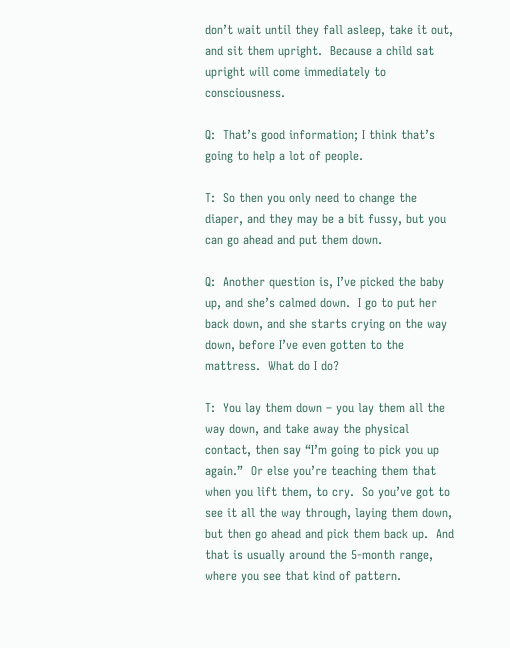don’t wait until they fall asleep, take it out, and sit them upright.  Because a child sat upright will come immediately to consciousness.

Q:  That’s good information; I think that’s going to help a lot of people.

T:  So then you only need to change the diaper, and they may be a bit fussy, but you can go ahead and put them down.

Q:  Another question is, I’ve picked the baby up, and she’s calmed down.  I go to put her back down, and she starts crying on the way down, before I’ve even gotten to the mattress.  What do I do?

T:  You lay them down – you lay them all the way down, and take away the physical contact, then say “I’m going to pick you up again.”  Or else you’re teaching them that when you lift them, to cry.  So you’ve got to see it all the way through, laying them down, but then go ahead and pick them back up.  And that is usually around the 5-month range, where you see that kind of pattern.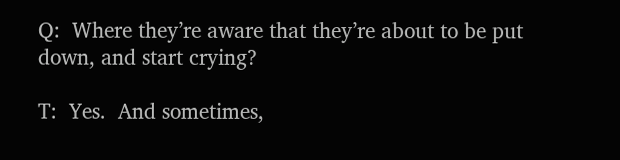Q:  Where they’re aware that they’re about to be put down, and start crying?

T:  Yes.  And sometimes,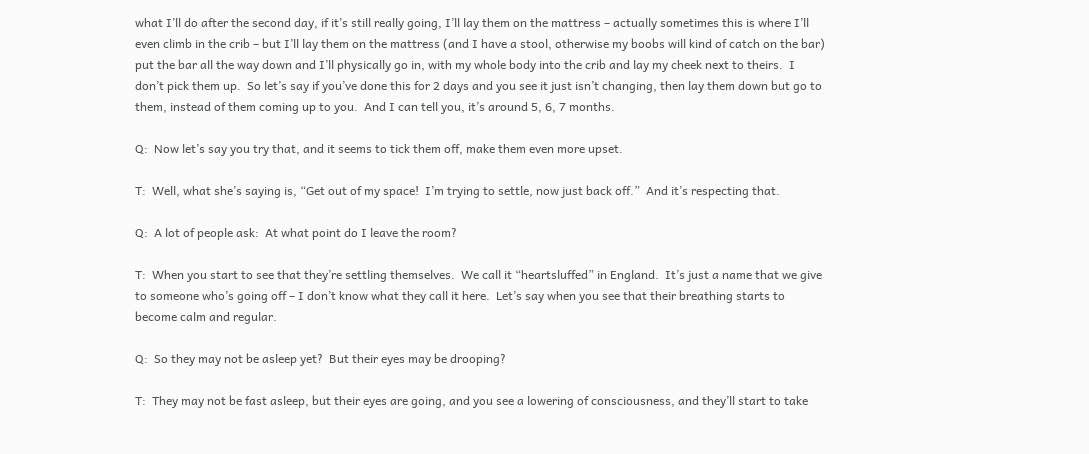what I’ll do after the second day, if it’s still really going, I’ll lay them on the mattress – actually sometimes this is where I’ll even climb in the crib – but I’ll lay them on the mattress (and I have a stool, otherwise my boobs will kind of catch on the bar) put the bar all the way down and I’ll physically go in, with my whole body into the crib and lay my cheek next to theirs.  I don’t pick them up.  So let’s say if you’ve done this for 2 days and you see it just isn’t changing, then lay them down but go to them, instead of them coming up to you.  And I can tell you, it’s around 5, 6, 7 months.

Q:  Now let’s say you try that, and it seems to tick them off, make them even more upset.

T:  Well, what she’s saying is, “Get out of my space!  I’m trying to settle, now just back off.”  And it’s respecting that.

Q:  A lot of people ask:  At what point do I leave the room?

T:  When you start to see that they’re settling themselves.  We call it “heartsluffed” in England.  It’s just a name that we give to someone who’s going off – I don’t know what they call it here.  Let’s say when you see that their breathing starts to become calm and regular.

Q:  So they may not be asleep yet?  But their eyes may be drooping?

T:  They may not be fast asleep, but their eyes are going, and you see a lowering of consciousness, and they’ll start to take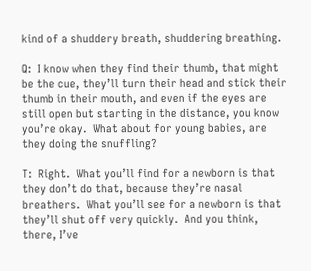kind of a shuddery breath, shuddering breathing.

Q:  I know when they find their thumb, that might be the cue, they’ll turn their head and stick their thumb in their mouth, and even if the eyes are still open but starting in the distance, you know you’re okay.  What about for young babies, are they doing the snuffling?

T:  Right.  What you’ll find for a newborn is that they don’t do that, because they’re nasal breathers.  What you’ll see for a newborn is that they’ll shut off very quickly.  And you think, there, I’ve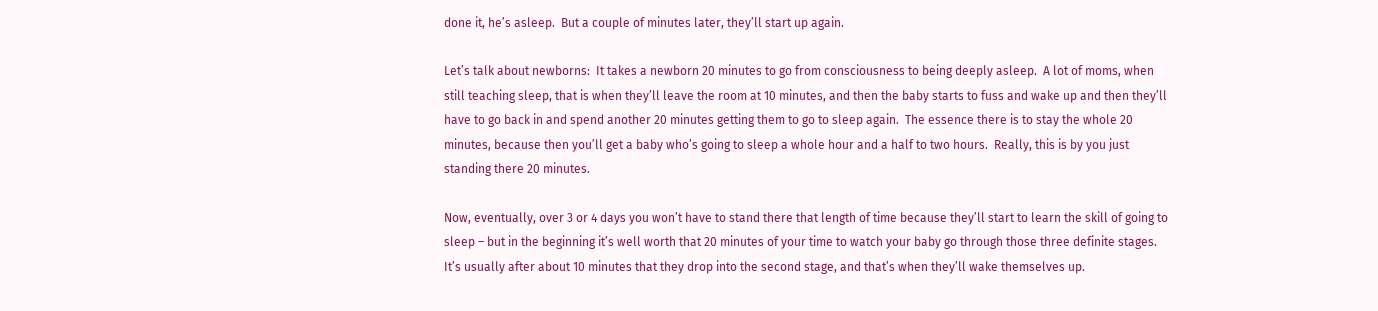done it, he’s asleep.  But a couple of minutes later, they’ll start up again.

Let’s talk about newborns:  It takes a newborn 20 minutes to go from consciousness to being deeply asleep.  A lot of moms, when still teaching sleep, that is when they’ll leave the room at 10 minutes, and then the baby starts to fuss and wake up and then they’ll have to go back in and spend another 20 minutes getting them to go to sleep again.  The essence there is to stay the whole 20 minutes, because then you’ll get a baby who’s going to sleep a whole hour and a half to two hours.  Really, this is by you just standing there 20 minutes.

Now, eventually, over 3 or 4 days you won’t have to stand there that length of time because they’ll start to learn the skill of going to sleep – but in the beginning it’s well worth that 20 minutes of your time to watch your baby go through those three definite stages.  It’s usually after about 10 minutes that they drop into the second stage, and that’s when they’ll wake themselves up.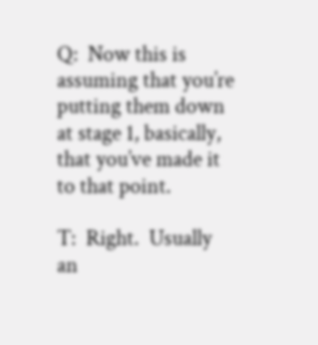Q:  Now this is assuming that you’re putting them down at stage 1, basically, that you’ve made it to that point.

T:  Right.  Usually an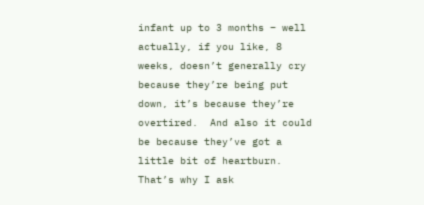infant up to 3 months – well actually, if you like, 8 weeks, doesn’t generally cry because they’re being put down, it’s because they’re overtired.  And also it could be because they’ve got a little bit of heartburn.  That’s why I ask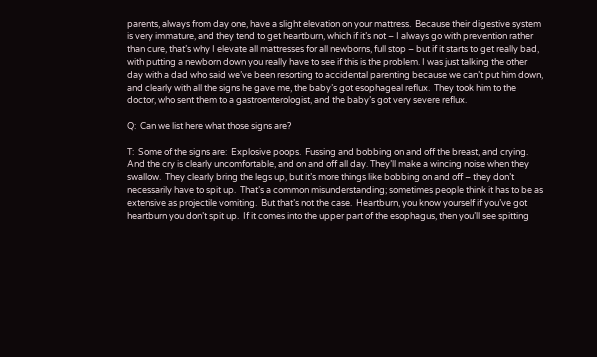parents, always from day one, have a slight elevation on your mattress.  Because their digestive system is very immature, and they tend to get heartburn, which if it’s not – I always go with prevention rather than cure, that’s why I elevate all mattresses for all newborns, full stop – but if it starts to get really bad, with putting a newborn down you really have to see if this is the problem. I was just talking the other day with a dad who said we’ve been resorting to accidental parenting because we can’t put him down, and clearly with all the signs he gave me, the baby’s got esophageal reflux.  They took him to the doctor, who sent them to a gastroenterologist, and the baby’s got very severe reflux.

Q:  Can we list here what those signs are?

T:  Some of the signs are:  Explosive poops.  Fussing and bobbing on and off the breast, and crying.  And the cry is clearly uncomfortable, and on and off all day. They’ll make a wincing noise when they swallow.  They clearly bring the legs up, but it’s more things like bobbing on and off – they don’t necessarily have to spit up.  That’s a common misunderstanding; sometimes people think it has to be as extensive as projectile vomiting.  But that’s not the case.  Heartburn, you know yourself if you’ve got heartburn you don’t spit up.  If it comes into the upper part of the esophagus, then you’ll see spitting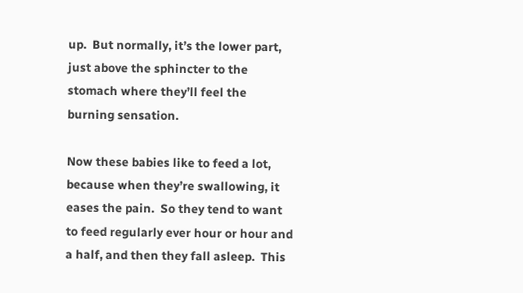up.  But normally, it’s the lower part, just above the sphincter to the stomach where they’ll feel the burning sensation.

Now these babies like to feed a lot, because when they’re swallowing, it eases the pain.  So they tend to want to feed regularly ever hour or hour and a half, and then they fall asleep.  This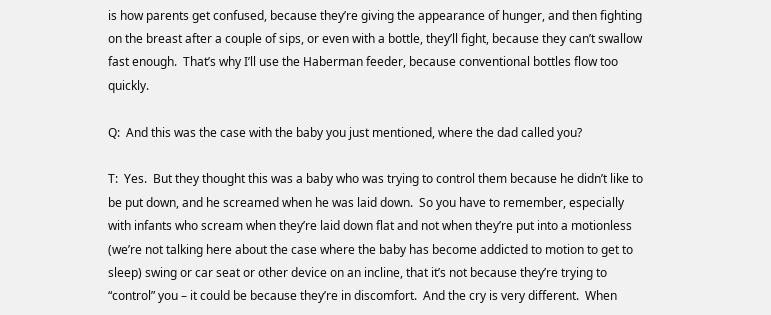is how parents get confused, because they’re giving the appearance of hunger, and then fighting on the breast after a couple of sips, or even with a bottle, they’ll fight, because they can’t swallow fast enough.  That’s why I’ll use the Haberman feeder, because conventional bottles flow too quickly.

Q:  And this was the case with the baby you just mentioned, where the dad called you?

T:  Yes.  But they thought this was a baby who was trying to control them because he didn’t like to be put down, and he screamed when he was laid down.  So you have to remember, especially with infants who scream when they’re laid down flat and not when they’re put into a motionless (we’re not talking here about the case where the baby has become addicted to motion to get to sleep) swing or car seat or other device on an incline, that it’s not because they’re trying to “control” you – it could be because they’re in discomfort.  And the cry is very different.  When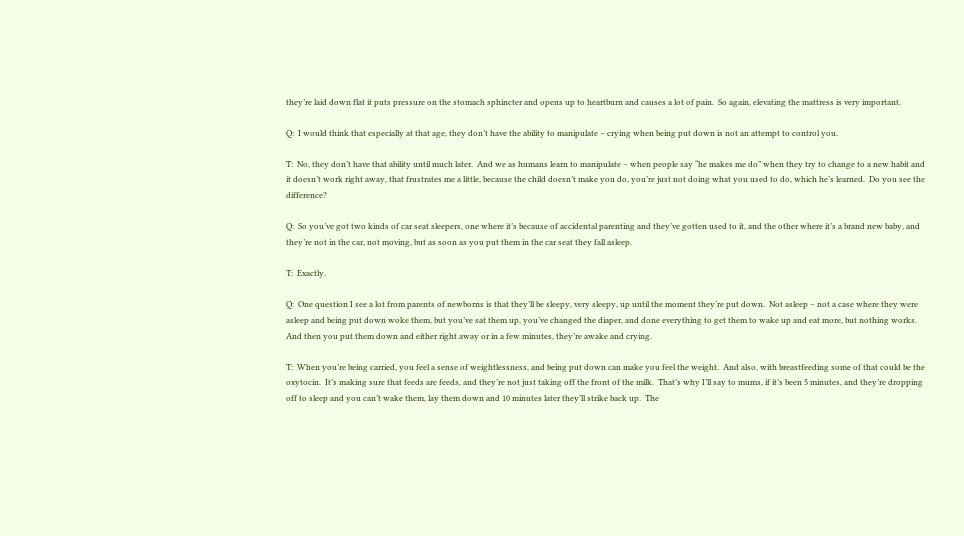they’re laid down flat it puts pressure on the stomach sphincter and opens up to heartburn and causes a lot of pain.  So again, elevating the mattress is very important.

Q:  I would think that especially at that age, they don’t have the ability to manipulate – crying when being put down is not an attempt to control you.

T:  No, they don’t have that ability until much later.  And we as humans learn to manipulate – when people say “he makes me do” when they try to change to a new habit and it doesn’t work right away, that frustrates me a little, because the child doesn’t make you do, you’re just not doing what you used to do, which he’s learned.  Do you see the difference?

Q:  So you’ve got two kinds of car seat sleepers, one where it’s because of accidental parenting and they’ve gotten used to it, and the other where it’s a brand new baby, and they’re not in the car, not moving, but as soon as you put them in the car seat they fall asleep.

T:  Exactly.

Q:  One question I see a lot from parents of newborns is that they’ll be sleepy, very sleepy, up until the moment they’re put down.  Not asleep – not a case where they were asleep and being put down woke them, but you’ve sat them up, you’ve changed the diaper, and done everything to get them to wake up and eat more, but nothing works.  And then you put them down and either right away or in a few minutes, they’re awake and crying.

T:  When you’re being carried, you feel a sense of weightlessness, and being put down can make you feel the weight.  And also, with breastfeeding some of that could be the oxytocin.  It’s making sure that feeds are feeds, and they’re not just taking off the front of the milk.  That’s why I’ll say to mums, if it’s been 5 minutes, and they’re dropping off to sleep and you can’t wake them, lay them down and 10 minutes later they’ll strike back up.  The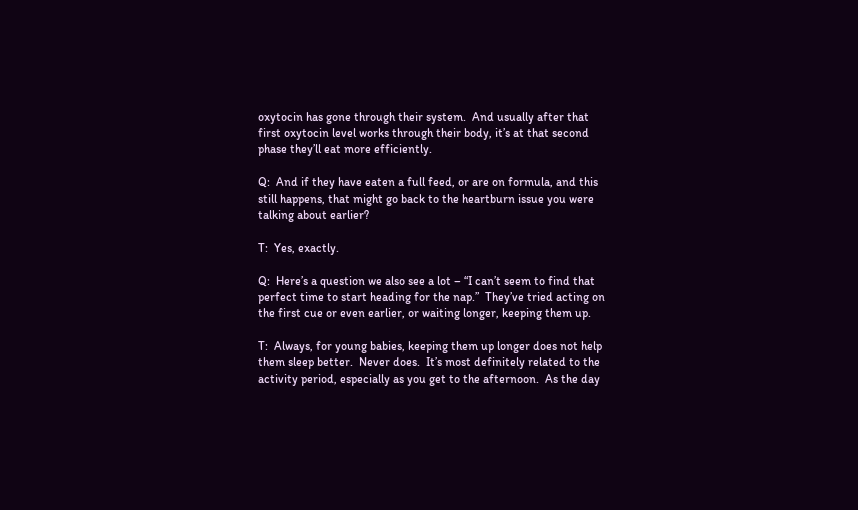oxytocin has gone through their system.  And usually after that first oxytocin level works through their body, it’s at that second phase they’ll eat more efficiently.

Q:  And if they have eaten a full feed, or are on formula, and this still happens, that might go back to the heartburn issue you were talking about earlier?

T:  Yes, exactly.

Q:  Here’s a question we also see a lot – “I can’t seem to find that perfect time to start heading for the nap.”  They’ve tried acting on the first cue or even earlier, or waiting longer, keeping them up.

T:  Always, for young babies, keeping them up longer does not help them sleep better.  Never does.  It’s most definitely related to the activity period, especially as you get to the afternoon.  As the day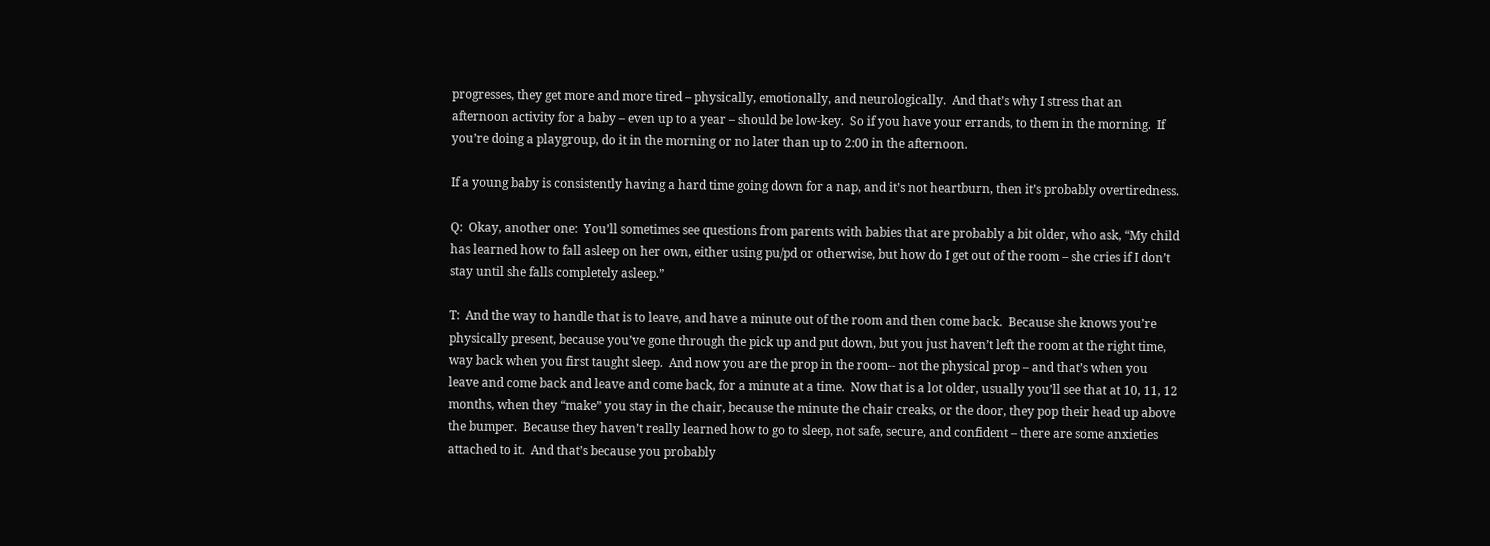progresses, they get more and more tired – physically, emotionally, and neurologically.  And that’s why I stress that an afternoon activity for a baby – even up to a year – should be low-key.  So if you have your errands, to them in the morning.  If you’re doing a playgroup, do it in the morning or no later than up to 2:00 in the afternoon.

If a young baby is consistently having a hard time going down for a nap, and it’s not heartburn, then it’s probably overtiredness.

Q:  Okay, another one:  You’ll sometimes see questions from parents with babies that are probably a bit older, who ask, “My child has learned how to fall asleep on her own, either using pu/pd or otherwise, but how do I get out of the room – she cries if I don’t stay until she falls completely asleep.”

T:  And the way to handle that is to leave, and have a minute out of the room and then come back.  Because she knows you’re physically present, because you’ve gone through the pick up and put down, but you just haven’t left the room at the right time, way back when you first taught sleep.  And now you are the prop in the room-- not the physical prop – and that’s when you leave and come back and leave and come back, for a minute at a time.  Now that is a lot older, usually you’ll see that at 10, 11, 12 months, when they “make” you stay in the chair, because the minute the chair creaks, or the door, they pop their head up above the bumper.  Because they haven’t really learned how to go to sleep, not safe, secure, and confident – there are some anxieties attached to it.  And that’s because you probably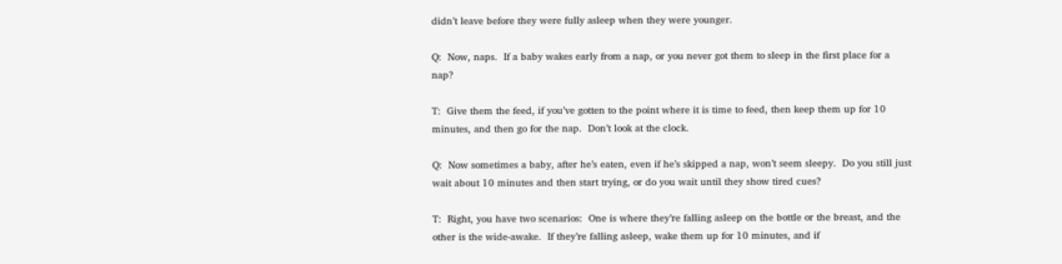didn’t leave before they were fully asleep when they were younger.

Q:  Now, naps.  If a baby wakes early from a nap, or you never got them to sleep in the first place for a nap?

T:  Give them the feed, if you’ve gotten to the point where it is time to feed, then keep them up for 10 minutes, and then go for the nap.  Don’t look at the clock.

Q:  Now sometimes a baby, after he’s eaten, even if he’s skipped a nap, won’t seem sleepy.  Do you still just wait about 10 minutes and then start trying, or do you wait until they show tired cues?

T:  Right, you have two scenarios:  One is where they’re falling asleep on the bottle or the breast, and the other is the wide-awake.  If they’re falling asleep, wake them up for 10 minutes, and if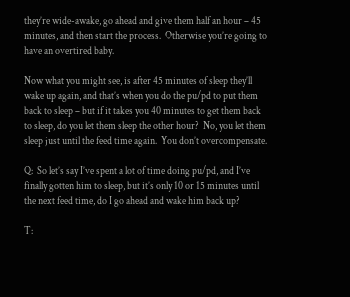they’re wide-awake, go ahead and give them half an hour – 45 minutes, and then start the process.  Otherwise you’re going to have an overtired baby.

Now what you might see, is after 45 minutes of sleep they’ll wake up again, and that’s when you do the pu/pd to put them back to sleep – but if it takes you 40 minutes to get them back to sleep, do you let them sleep the other hour?  No, you let them sleep just until the feed time again.  You don’t overcompensate.

Q:  So let’s say I’ve spent a lot of time doing pu/pd, and I’ve finally gotten him to sleep, but it’s only 10 or 15 minutes until the next feed time, do I go ahead and wake him back up?

T: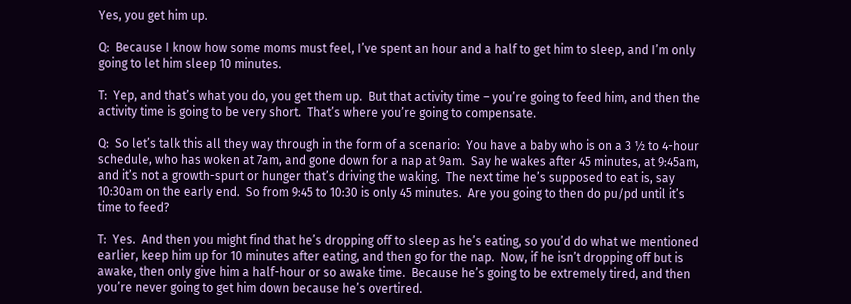Yes, you get him up.

Q:  Because I know how some moms must feel, I’ve spent an hour and a half to get him to sleep, and I’m only going to let him sleep 10 minutes.

T:  Yep, and that’s what you do, you get them up.  But that activity time – you’re going to feed him, and then the activity time is going to be very short.  That’s where you’re going to compensate.

Q:  So let’s talk this all they way through in the form of a scenario:  You have a baby who is on a 3 ½ to 4-hour schedule, who has woken at 7am, and gone down for a nap at 9am.  Say he wakes after 45 minutes, at 9:45am, and it’s not a growth-spurt or hunger that’s driving the waking.  The next time he’s supposed to eat is, say 10:30am on the early end.  So from 9:45 to 10:30 is only 45 minutes.  Are you going to then do pu/pd until it’s time to feed?

T:  Yes.  And then you might find that he’s dropping off to sleep as he’s eating, so you’d do what we mentioned earlier, keep him up for 10 minutes after eating, and then go for the nap.  Now, if he isn’t dropping off but is awake, then only give him a half-hour or so awake time.  Because he’s going to be extremely tired, and then you’re never going to get him down because he’s overtired.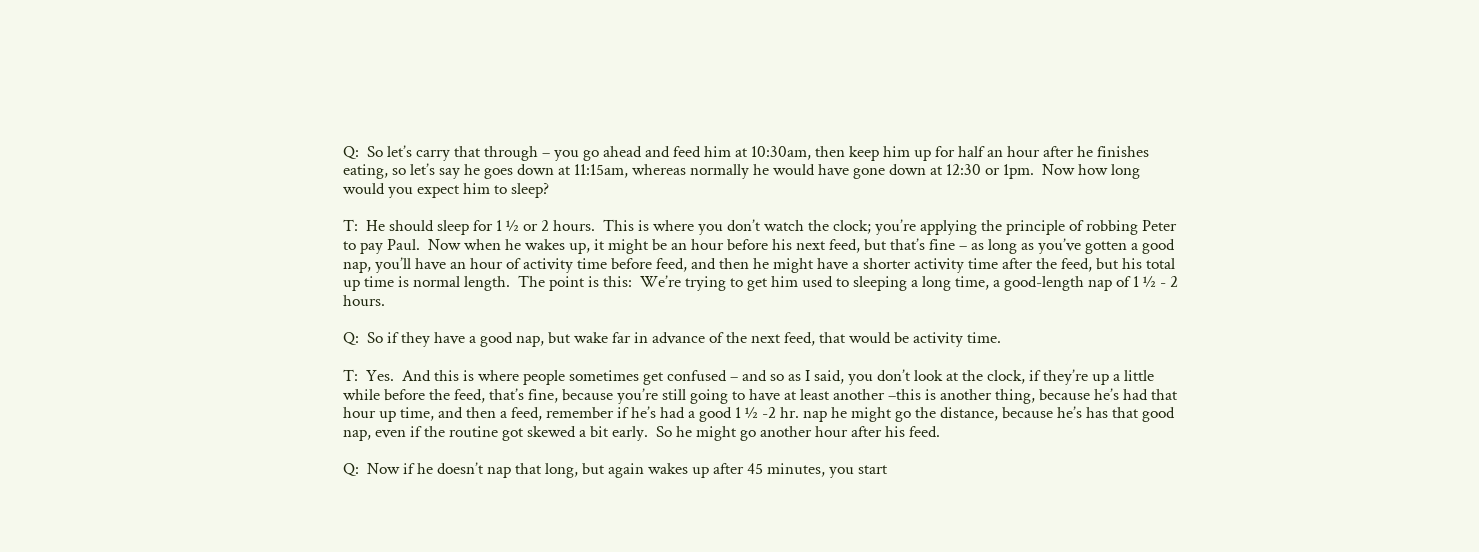Q:  So let’s carry that through – you go ahead and feed him at 10:30am, then keep him up for half an hour after he finishes eating, so let’s say he goes down at 11:15am, whereas normally he would have gone down at 12:30 or 1pm.  Now how long would you expect him to sleep?

T:  He should sleep for 1 ½ or 2 hours.  This is where you don’t watch the clock; you’re applying the principle of robbing Peter to pay Paul.  Now when he wakes up, it might be an hour before his next feed, but that’s fine – as long as you’ve gotten a good nap, you’ll have an hour of activity time before feed, and then he might have a shorter activity time after the feed, but his total up time is normal length.  The point is this:  We’re trying to get him used to sleeping a long time, a good-length nap of 1 ½ - 2 hours.

Q:  So if they have a good nap, but wake far in advance of the next feed, that would be activity time.

T:  Yes.  And this is where people sometimes get confused – and so as I said, you don’t look at the clock, if they’re up a little while before the feed, that’s fine, because you’re still going to have at least another –this is another thing, because he’s had that hour up time, and then a feed, remember if he’s had a good 1 ½ -2 hr. nap he might go the distance, because he’s has that good nap, even if the routine got skewed a bit early.  So he might go another hour after his feed.

Q:  Now if he doesn’t nap that long, but again wakes up after 45 minutes, you start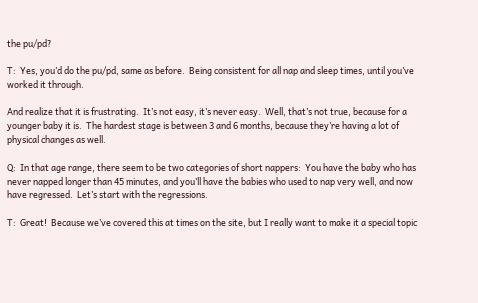the pu/pd?

T:  Yes, you’d do the pu/pd, same as before.  Being consistent for all nap and sleep times, until you’ve worked it through.

And realize that it is frustrating.  It’s not easy, it’s never easy.  Well, that’s not true, because for a younger baby it is.  The hardest stage is between 3 and 6 months, because they’re having a lot of physical changes as well.

Q:  In that age range, there seem to be two categories of short nappers:  You have the baby who has never napped longer than 45 minutes, and you’ll have the babies who used to nap very well, and now have regressed.  Let’s start with the regressions.

T:  Great!  Because we’ve covered this at times on the site, but I really want to make it a special topic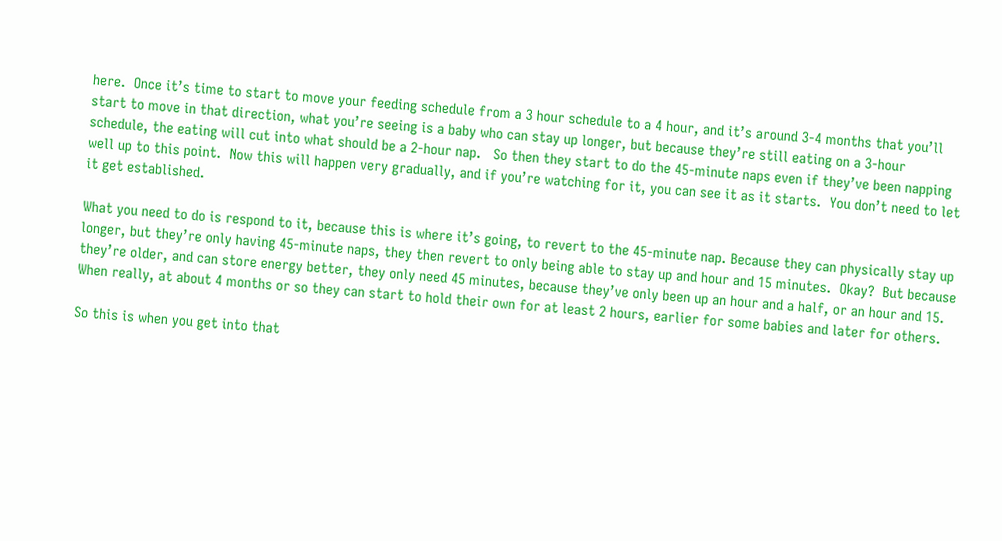here.  Once it’s time to start to move your feeding schedule from a 3 hour schedule to a 4 hour, and it’s around 3-4 months that you’ll start to move in that direction, what you’re seeing is a baby who can stay up longer, but because they’re still eating on a 3-hour schedule, the eating will cut into what should be a 2-hour nap.   So then they start to do the 45-minute naps even if they’ve been napping well up to this point.  Now this will happen very gradually, and if you’re watching for it, you can see it as it starts.  You don’t need to let it get established.

What you need to do is respond to it, because this is where it’s going, to revert to the 45-minute nap. Because they can physically stay up longer, but they’re only having 45-minute naps, they then revert to only being able to stay up and hour and 15 minutes.  Okay?  But because they’re older, and can store energy better, they only need 45 minutes, because they’ve only been up an hour and a half, or an hour and 15.  When really, at about 4 months or so they can start to hold their own for at least 2 hours, earlier for some babies and later for others.

So this is when you get into that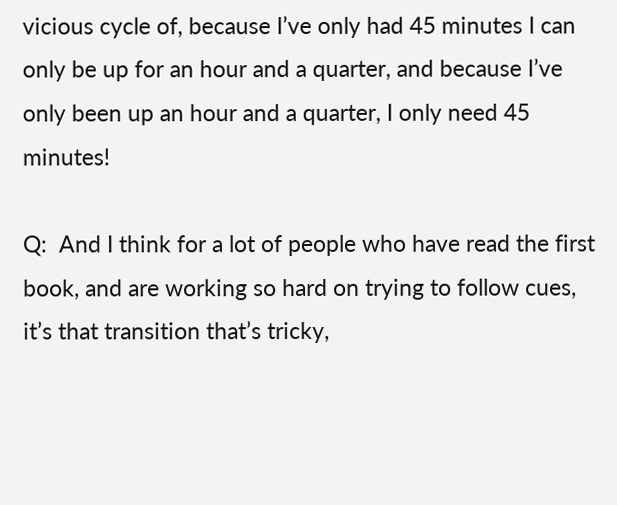vicious cycle of, because I’ve only had 45 minutes I can only be up for an hour and a quarter, and because I’ve only been up an hour and a quarter, I only need 45 minutes!

Q:  And I think for a lot of people who have read the first book, and are working so hard on trying to follow cues, it’s that transition that’s tricky,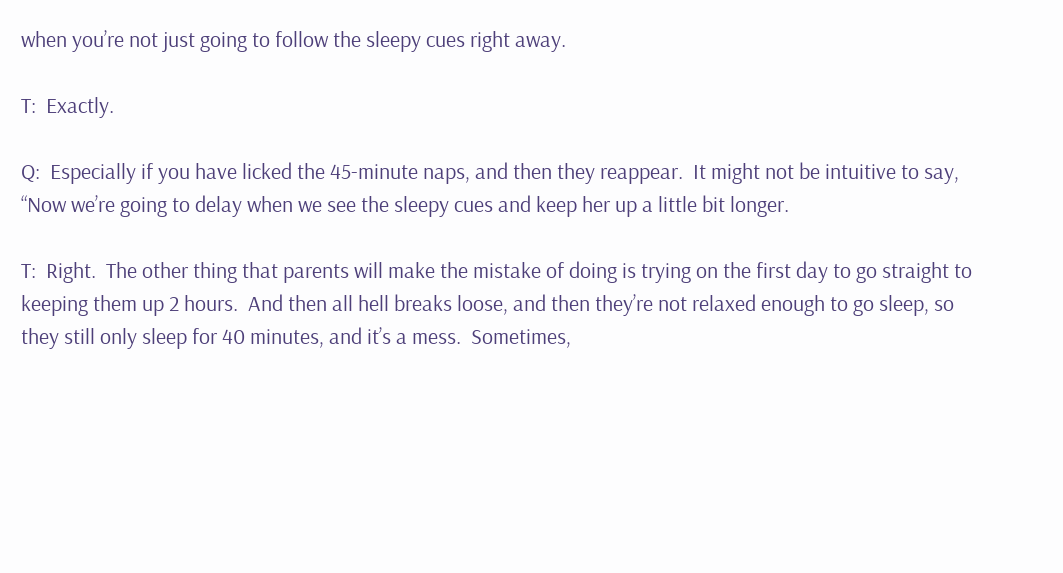when you’re not just going to follow the sleepy cues right away.

T:  Exactly.

Q:  Especially if you have licked the 45-minute naps, and then they reappear.  It might not be intuitive to say, “Now we’re going to delay when we see the sleepy cues and keep her up a little bit longer.

T:  Right.  The other thing that parents will make the mistake of doing is trying on the first day to go straight to keeping them up 2 hours.  And then all hell breaks loose, and then they’re not relaxed enough to go sleep, so they still only sleep for 40 minutes, and it’s a mess.  Sometimes,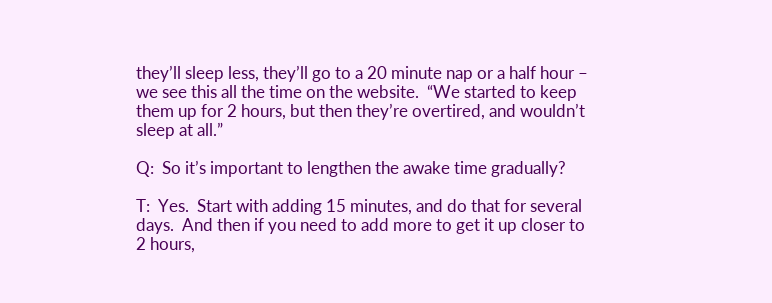they’ll sleep less, they’ll go to a 20 minute nap or a half hour – we see this all the time on the website.  “We started to keep them up for 2 hours, but then they’re overtired, and wouldn’t sleep at all.”

Q:  So it’s important to lengthen the awake time gradually?

T:  Yes.  Start with adding 15 minutes, and do that for several days.  And then if you need to add more to get it up closer to 2 hours,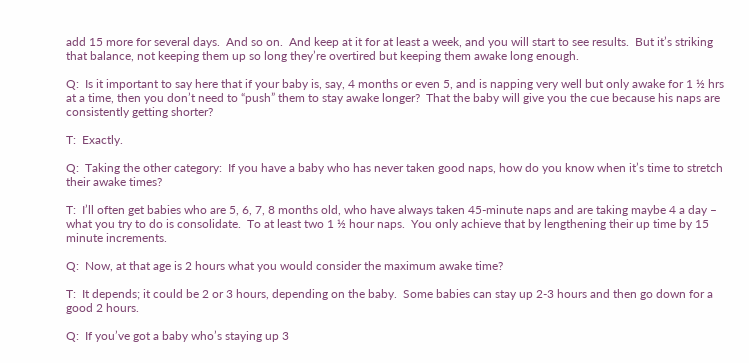add 15 more for several days.  And so on.  And keep at it for at least a week, and you will start to see results.  But it’s striking that balance, not keeping them up so long they’re overtired but keeping them awake long enough.

Q:  Is it important to say here that if your baby is, say, 4 months or even 5, and is napping very well but only awake for 1 ½ hrs at a time, then you don’t need to “push” them to stay awake longer?  That the baby will give you the cue because his naps are consistently getting shorter?

T:  Exactly.

Q:  Taking the other category:  If you have a baby who has never taken good naps, how do you know when it’s time to stretch their awake times?

T:  I’ll often get babies who are 5, 6, 7, 8 months old, who have always taken 45-minute naps and are taking maybe 4 a day – what you try to do is consolidate.  To at least two 1 ½ hour naps.  You only achieve that by lengthening their up time by 15 minute increments.

Q:  Now, at that age is 2 hours what you would consider the maximum awake time?

T:  It depends; it could be 2 or 3 hours, depending on the baby.  Some babies can stay up 2-3 hours and then go down for a good 2 hours.

Q:  If you’ve got a baby who’s staying up 3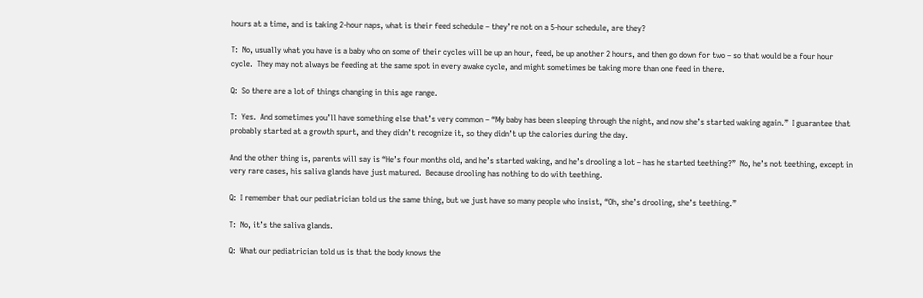hours at a time, and is taking 2-hour naps, what is their feed schedule – they’re not on a 5-hour schedule, are they?

T:  No, usually what you have is a baby who on some of their cycles will be up an hour, feed, be up another 2 hours, and then go down for two – so that would be a four hour cycle.  They may not always be feeding at the same spot in every awake cycle, and might sometimes be taking more than one feed in there.

Q:  So there are a lot of things changing in this age range.

T:  Yes.  And sometimes you’ll have something else that’s very common – “My baby has been sleeping through the night, and now she’s started waking again.”  I guarantee that probably started at a growth spurt, and they didn’t recognize it, so they didn’t up the calories during the day.

And the other thing is, parents will say is “He’s four months old, and he’s started waking, and he’s drooling a lot – has he started teething?”  No, he’s not teething, except in very rare cases, his saliva glands have just matured.  Because drooling has nothing to do with teething.

Q:  I remember that our pediatrician told us the same thing, but we just have so many people who insist, “Oh, she’s drooling, she’s teething.”

T:  No, it’s the saliva glands.

Q:  What our pediatrician told us is that the body knows the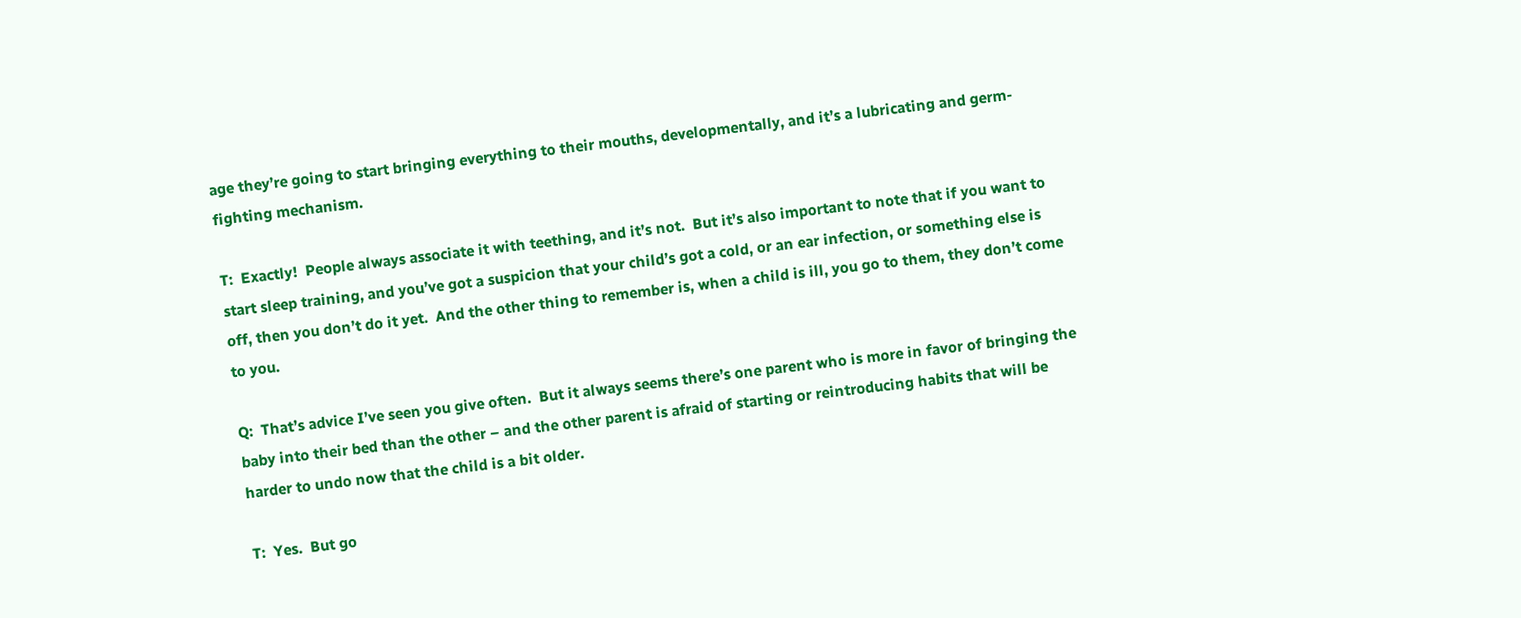age they’re going to start bringing everything to their mouths, developmentally, and it’s a lubricating and germ-fighting mechanism.

T:  Exactly!  People always associate it with teething, and it’s not.  But it’s also important to note that if you want to start sleep training, and you’ve got a suspicion that your child’s got a cold, or an ear infection, or something else is off, then you don’t do it yet.  And the other thing to remember is, when a child is ill, you go to them, they don’t come to you.

Q:  That’s advice I’ve seen you give often.  But it always seems there’s one parent who is more in favor of bringing the baby into their bed than the other – and the other parent is afraid of starting or reintroducing habits that will be harder to undo now that the child is a bit older.

T:  Yes.  But go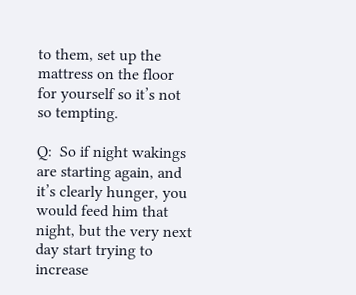to them, set up the mattress on the floor for yourself so it’s not so tempting.

Q:  So if night wakings are starting again, and it’s clearly hunger, you would feed him that night, but the very next day start trying to increase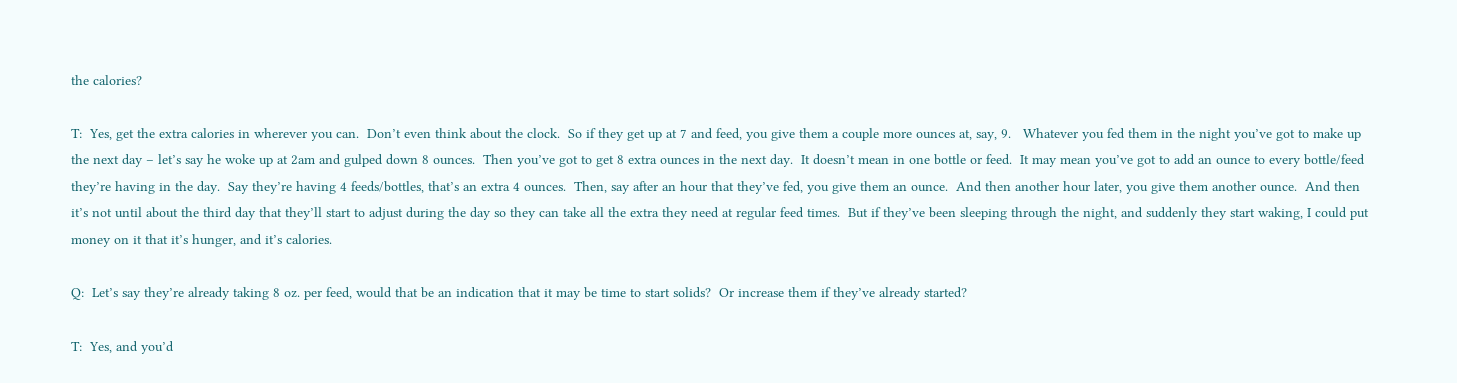the calories?

T:  Yes, get the extra calories in wherever you can.  Don’t even think about the clock.  So if they get up at 7 and feed, you give them a couple more ounces at, say, 9.   Whatever you fed them in the night you’ve got to make up the next day – let’s say he woke up at 2am and gulped down 8 ounces.  Then you’ve got to get 8 extra ounces in the next day.  It doesn’t mean in one bottle or feed.  It may mean you’ve got to add an ounce to every bottle/feed they’re having in the day.  Say they’re having 4 feeds/bottles, that’s an extra 4 ounces.  Then, say after an hour that they’ve fed, you give them an ounce.  And then another hour later, you give them another ounce.  And then it’s not until about the third day that they’ll start to adjust during the day so they can take all the extra they need at regular feed times.  But if they’ve been sleeping through the night, and suddenly they start waking, I could put money on it that it’s hunger, and it’s calories.

Q:  Let’s say they’re already taking 8 oz. per feed, would that be an indication that it may be time to start solids?  Or increase them if they’ve already started?

T:  Yes, and you’d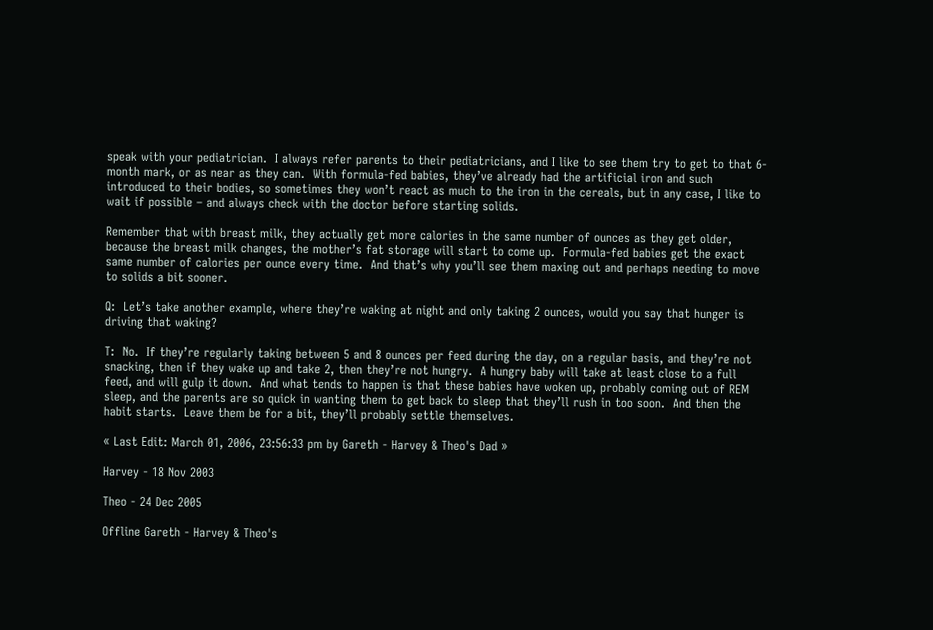speak with your pediatrician.  I always refer parents to their pediatricians, and I like to see them try to get to that 6-month mark, or as near as they can.  With formula-fed babies, they’ve already had the artificial iron and such introduced to their bodies, so sometimes they won’t react as much to the iron in the cereals, but in any case, I like to wait if possible – and always check with the doctor before starting solids.

Remember that with breast milk, they actually get more calories in the same number of ounces as they get older, because the breast milk changes, the mother’s fat storage will start to come up.  Formula-fed babies get the exact same number of calories per ounce every time.  And that’s why you’ll see them maxing out and perhaps needing to move to solids a bit sooner.

Q:  Let’s take another example, where they’re waking at night and only taking 2 ounces, would you say that hunger is driving that waking?

T:  No.  If they’re regularly taking between 5 and 8 ounces per feed during the day, on a regular basis, and they’re not snacking, then if they wake up and take 2, then they’re not hungry.  A hungry baby will take at least close to a full feed, and will gulp it down.  And what tends to happen is that these babies have woken up, probably coming out of REM sleep, and the parents are so quick in wanting them to get back to sleep that they’ll rush in too soon.  And then the habit starts.  Leave them be for a bit, they’ll probably settle themselves.

« Last Edit: March 01, 2006, 23:56:33 pm by Gareth - Harvey & Theo's Dad »

Harvey - 18 Nov 2003

Theo - 24 Dec 2005

Offline Gareth - Harvey & Theo's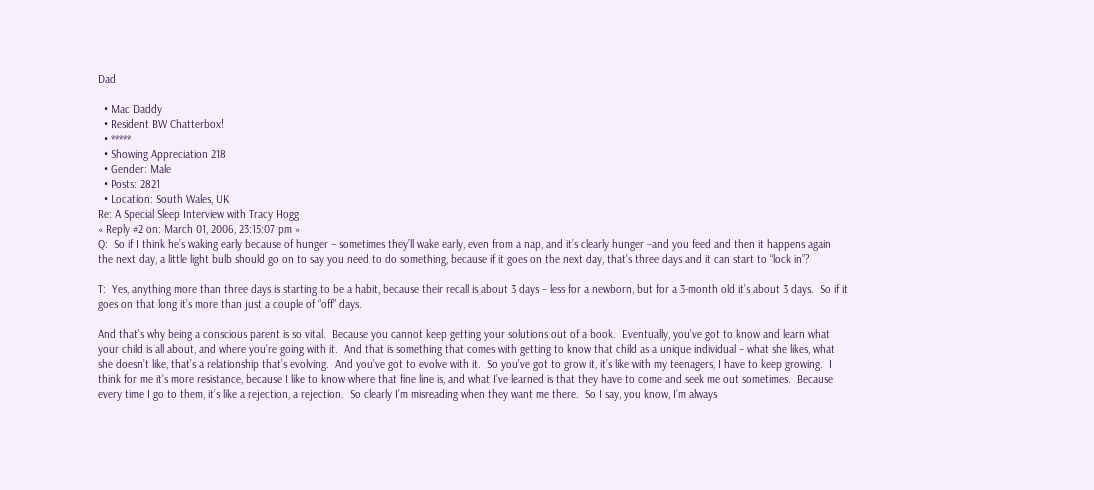Dad

  • Mac Daddy
  • Resident BW Chatterbox!
  • *****
  • Showing Appreciation 218
  • Gender: Male
  • Posts: 2821
  • Location: South Wales, UK
Re: A Special Sleep Interview with Tracy Hogg
« Reply #2 on: March 01, 2006, 23:15:07 pm »
Q:  So if I think he’s waking early because of hunger – sometimes they’ll wake early, even from a nap, and it’s clearly hunger –and you feed and then it happens again the next day, a little light bulb should go on to say you need to do something, because if it goes on the next day, that’s three days and it can start to “lock in”?

T:  Yes, anything more than three days is starting to be a habit, because their recall is about 3 days – less for a newborn, but for a 3-month old it’s about 3 days.  So if it goes on that long it’s more than just a couple of “off” days.

And that’s why being a conscious parent is so vital.  Because you cannot keep getting your solutions out of a book.  Eventually, you’ve got to know and learn what your child is all about, and where you’re going with it.  And that is something that comes with getting to know that child as a unique individual – what she likes, what she doesn’t like, that’s a relationship that’s evolving.  And you’ve got to evolve with it.  So you’ve got to grow it, it’s like with my teenagers, I have to keep growing.  I think for me it’s more resistance, because I like to know where that fine line is, and what I’ve learned is that they have to come and seek me out sometimes.  Because every time I go to them, it’s like a rejection, a rejection.  So clearly I’m misreading when they want me there.  So I say, you know, I’m always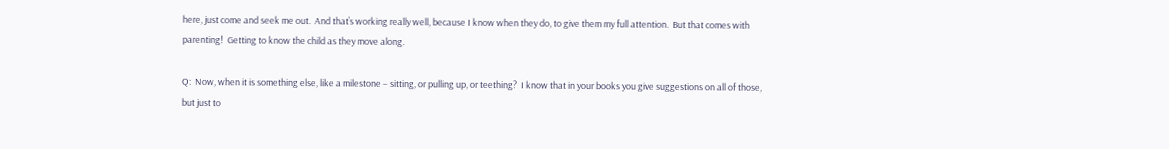here, just come and seek me out.  And that’s working really well, because I know when they do, to give them my full attention.  But that comes with parenting!  Getting to know the child as they move along.

Q:  Now, when it is something else, like a milestone – sitting, or pulling up, or teething?  I know that in your books you give suggestions on all of those, but just to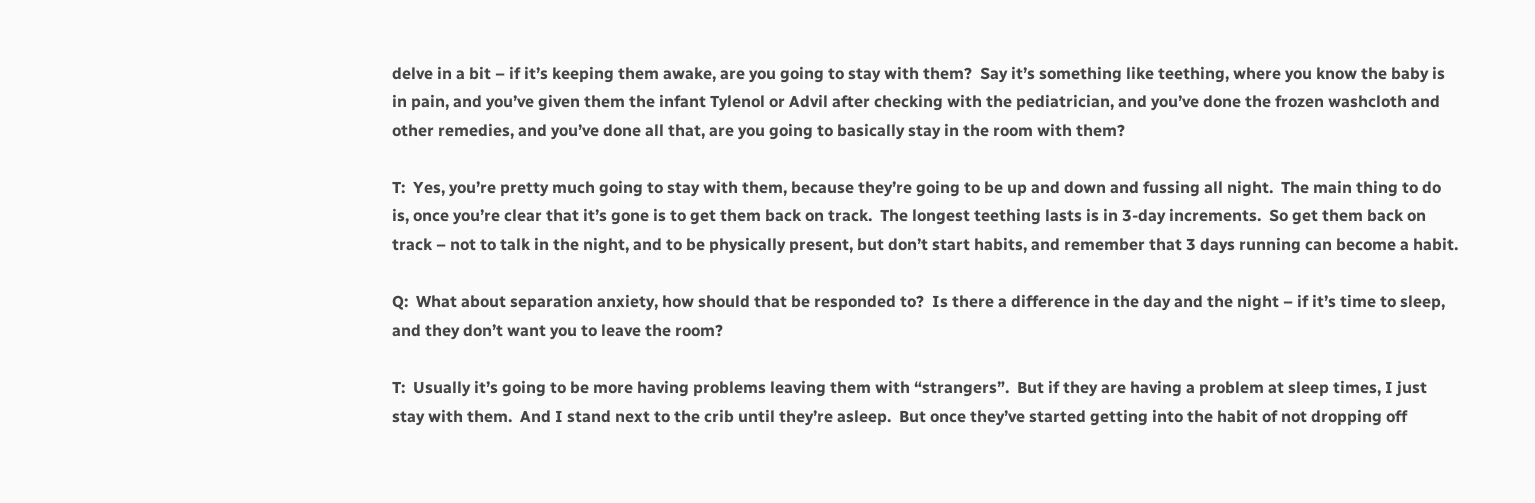delve in a bit – if it’s keeping them awake, are you going to stay with them?  Say it’s something like teething, where you know the baby is in pain, and you’ve given them the infant Tylenol or Advil after checking with the pediatrician, and you’ve done the frozen washcloth and other remedies, and you’ve done all that, are you going to basically stay in the room with them?

T:  Yes, you’re pretty much going to stay with them, because they’re going to be up and down and fussing all night.  The main thing to do is, once you’re clear that it’s gone is to get them back on track.  The longest teething lasts is in 3-day increments.  So get them back on track – not to talk in the night, and to be physically present, but don’t start habits, and remember that 3 days running can become a habit.

Q:  What about separation anxiety, how should that be responded to?  Is there a difference in the day and the night – if it’s time to sleep, and they don’t want you to leave the room?

T:  Usually it’s going to be more having problems leaving them with “strangers”.  But if they are having a problem at sleep times, I just stay with them.  And I stand next to the crib until they’re asleep.  But once they’ve started getting into the habit of not dropping off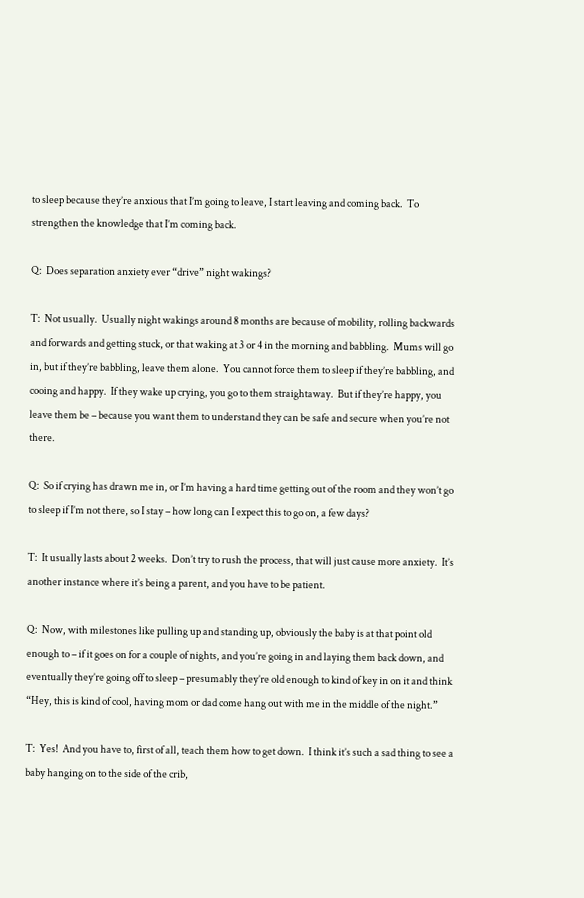to sleep because they’re anxious that I’m going to leave, I start leaving and coming back.  To strengthen the knowledge that I’m coming back.

Q:  Does separation anxiety ever “drive” night wakings?

T:  Not usually.  Usually night wakings around 8 months are because of mobility, rolling backwards and forwards and getting stuck, or that waking at 3 or 4 in the morning and babbling.  Mums will go in, but if they’re babbling, leave them alone.  You cannot force them to sleep if they’re babbling, and cooing and happy.  If they wake up crying, you go to them straightaway.  But if they’re happy, you leave them be – because you want them to understand they can be safe and secure when you’re not there.

Q:  So if crying has drawn me in, or I’m having a hard time getting out of the room and they won’t go to sleep if I’m not there, so I stay – how long can I expect this to go on, a few days?

T:  It usually lasts about 2 weeks.  Don’t try to rush the process, that will just cause more anxiety.  It’s another instance where it’s being a parent, and you have to be patient.

Q:  Now, with milestones like pulling up and standing up, obviously the baby is at that point old enough to – if it goes on for a couple of nights, and you’re going in and laying them back down, and eventually they’re going off to sleep – presumably they’re old enough to kind of key in on it and think “Hey, this is kind of cool, having mom or dad come hang out with me in the middle of the night.”

T:  Yes!  And you have to, first of all, teach them how to get down.  I think it’s such a sad thing to see a baby hanging on to the side of the crib,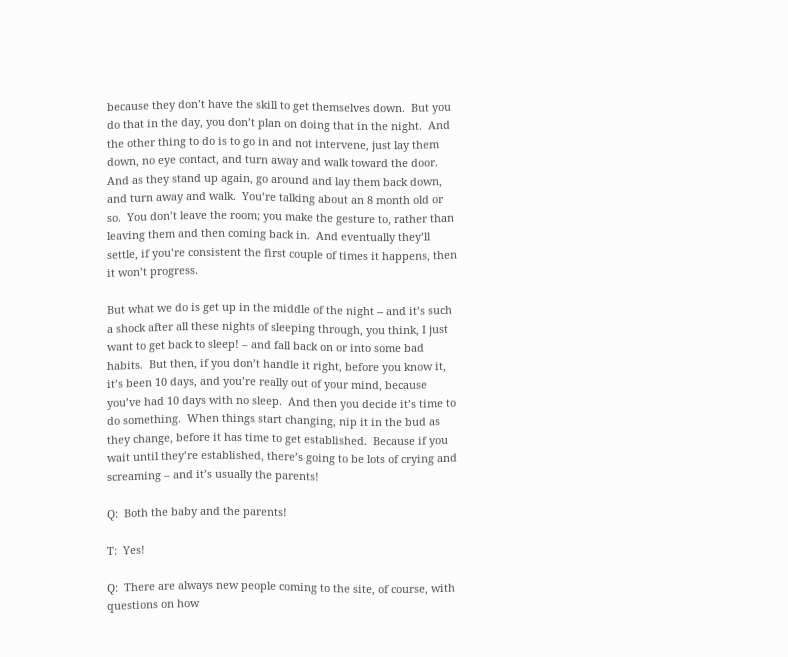because they don’t have the skill to get themselves down.  But you do that in the day, you don’t plan on doing that in the night.  And the other thing to do is to go in and not intervene, just lay them down, no eye contact, and turn away and walk toward the door.  And as they stand up again, go around and lay them back down, and turn away and walk.  You’re talking about an 8 month old or so.  You don’t leave the room; you make the gesture to, rather than leaving them and then coming back in.  And eventually they’ll settle, if you’re consistent the first couple of times it happens, then it won’t progress.

But what we do is get up in the middle of the night -- and it’s such a shock after all these nights of sleeping through, you think, I just want to get back to sleep! – and fall back on or into some bad habits.  But then, if you don’t handle it right, before you know it, it’s been 10 days, and you’re really out of your mind, because you’ve had 10 days with no sleep.  And then you decide it’s time to do something.  When things start changing, nip it in the bud as they change, before it has time to get established.  Because if you wait until they’re established, there’s going to be lots of crying and screaming – and it’s usually the parents!

Q:  Both the baby and the parents!

T:  Yes!

Q:  There are always new people coming to the site, of course, with questions on how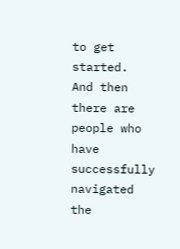to get started.  And then there are people who have successfully navigated the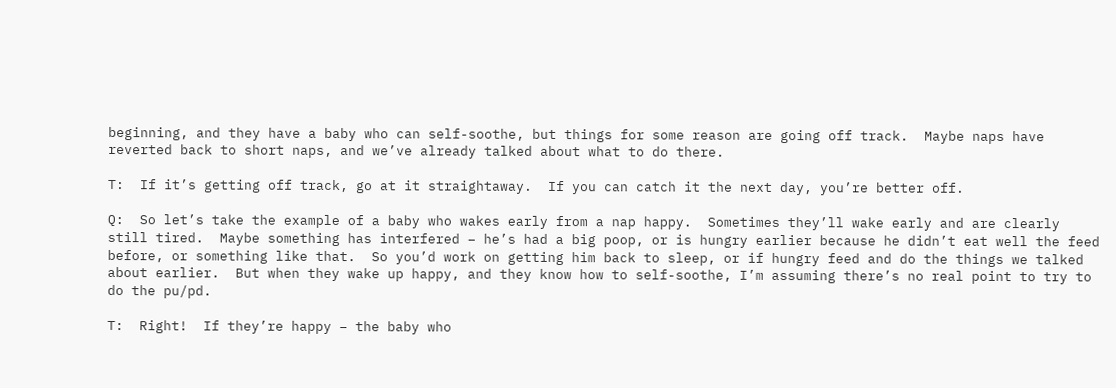beginning, and they have a baby who can self-soothe, but things for some reason are going off track.  Maybe naps have reverted back to short naps, and we’ve already talked about what to do there.

T:  If it’s getting off track, go at it straightaway.  If you can catch it the next day, you’re better off.

Q:  So let’s take the example of a baby who wakes early from a nap happy.  Sometimes they’ll wake early and are clearly still tired.  Maybe something has interfered – he’s had a big poop, or is hungry earlier because he didn’t eat well the feed before, or something like that.  So you’d work on getting him back to sleep, or if hungry feed and do the things we talked about earlier.  But when they wake up happy, and they know how to self-soothe, I’m assuming there’s no real point to try to do the pu/pd.

T:  Right!  If they’re happy – the baby who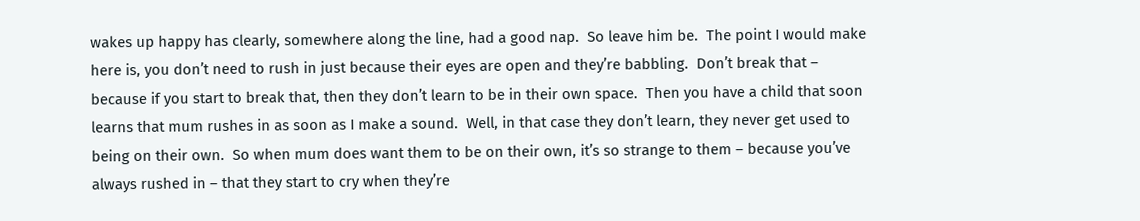wakes up happy has clearly, somewhere along the line, had a good nap.  So leave him be.  The point I would make here is, you don’t need to rush in just because their eyes are open and they’re babbling.  Don’t break that – because if you start to break that, then they don’t learn to be in their own space.  Then you have a child that soon learns that mum rushes in as soon as I make a sound.  Well, in that case they don’t learn, they never get used to being on their own.  So when mum does want them to be on their own, it’s so strange to them – because you’ve always rushed in – that they start to cry when they’re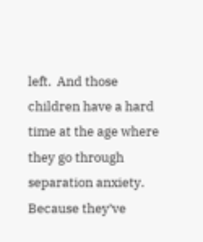left.  And those children have a hard time at the age where they go through separation anxiety.  Because they’ve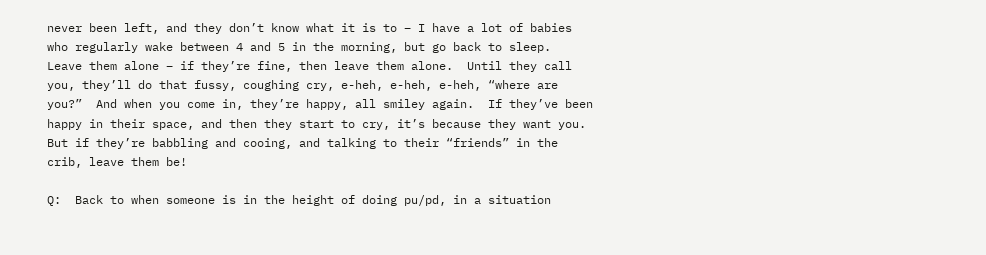never been left, and they don’t know what it is to – I have a lot of babies who regularly wake between 4 and 5 in the morning, but go back to sleep.  Leave them alone – if they’re fine, then leave them alone.  Until they call you, they’ll do that fussy, coughing cry, e-heh, e-heh, e-heh, “where are you?”  And when you come in, they’re happy, all smiley again.  If they’ve been happy in their space, and then they start to cry, it’s because they want you.  But if they’re babbling and cooing, and talking to their “friends” in the crib, leave them be!

Q:  Back to when someone is in the height of doing pu/pd, in a situation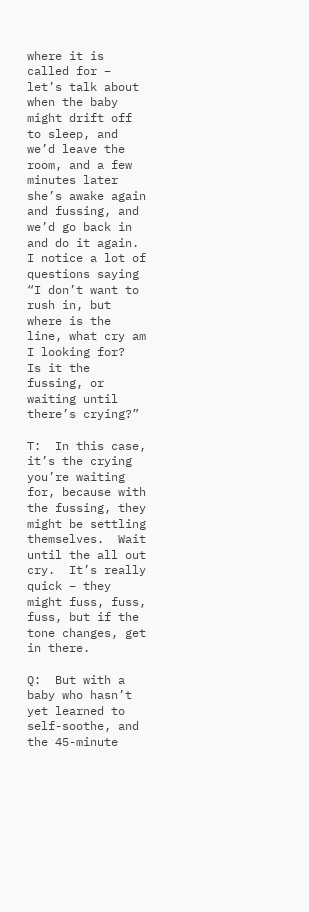where it is called for – let’s talk about when the baby might drift off to sleep, and we’d leave the room, and a few minutes later she’s awake again and fussing, and we’d go back in and do it again.  I notice a lot of questions saying “I don’t want to rush in, but where is the line, what cry am I looking for?  Is it the fussing, or waiting until there’s crying?”

T:  In this case, it’s the crying you’re waiting for, because with the fussing, they might be settling themselves.  Wait until the all out cry.  It’s really quick – they might fuss, fuss, fuss, but if the tone changes, get in there.

Q:  But with a baby who hasn’t yet learned to self-soothe, and the 45-minute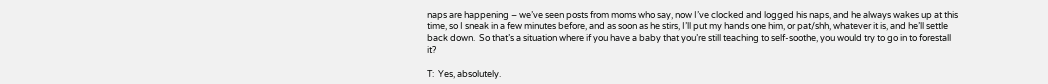naps are happening – we’ve seen posts from moms who say, now I’ve clocked and logged his naps, and he always wakes up at this time, so I sneak in a few minutes before, and as soon as he stirs, I’ll put my hands one him, or pat/shh, whatever it is, and he’ll settle back down.  So that’s a situation where if you have a baby that you’re still teaching to self-soothe, you would try to go in to forestall it?

T:  Yes, absolutely.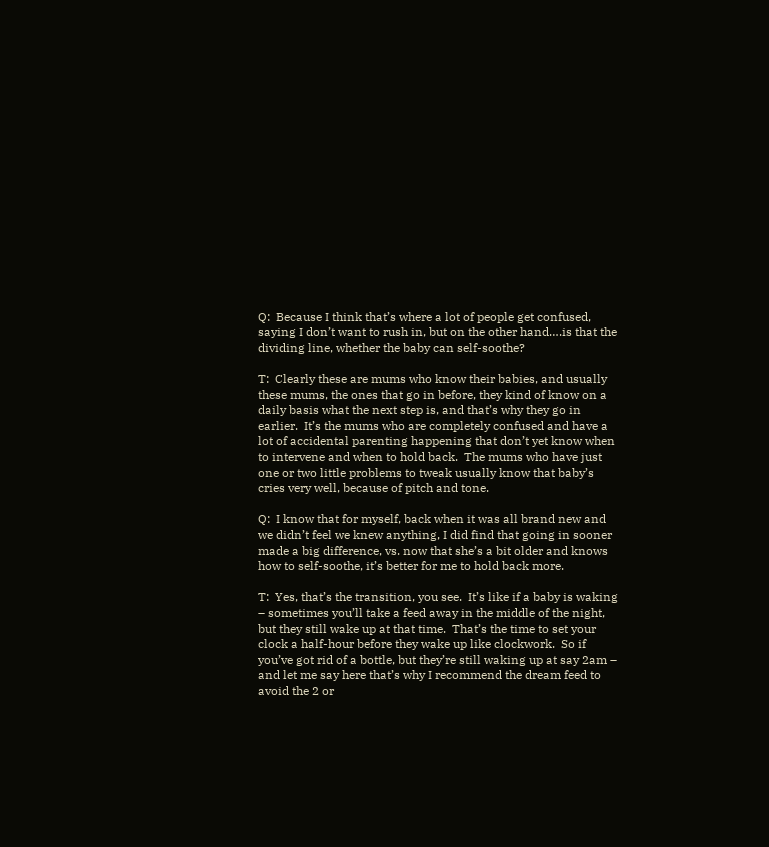Q:  Because I think that’s where a lot of people get confused, saying I don’t want to rush in, but on the other hand….is that the dividing line, whether the baby can self-soothe?

T:  Clearly these are mums who know their babies, and usually these mums, the ones that go in before, they kind of know on a daily basis what the next step is, and that’s why they go in earlier.  It’s the mums who are completely confused and have a lot of accidental parenting happening that don’t yet know when to intervene and when to hold back.  The mums who have just one or two little problems to tweak usually know that baby’s cries very well, because of pitch and tone.

Q:  I know that for myself, back when it was all brand new and we didn’t feel we knew anything, I did find that going in sooner made a big difference, vs. now that she’s a bit older and knows how to self-soothe, it’s better for me to hold back more.

T:  Yes, that’s the transition, you see.  It’s like if a baby is waking – sometimes you’ll take a feed away in the middle of the night, but they still wake up at that time.  That’s the time to set your clock a half-hour before they wake up like clockwork.  So if you’ve got rid of a bottle, but they’re still waking up at say 2am – and let me say here that’s why I recommend the dream feed to avoid the 2 or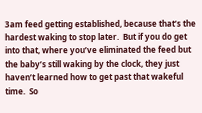3am feed getting established, because that’s the hardest waking to stop later.  But if you do get into that, where you’ve eliminated the feed but the baby’s still waking by the clock, they just haven’t learned how to get past that wakeful time.  So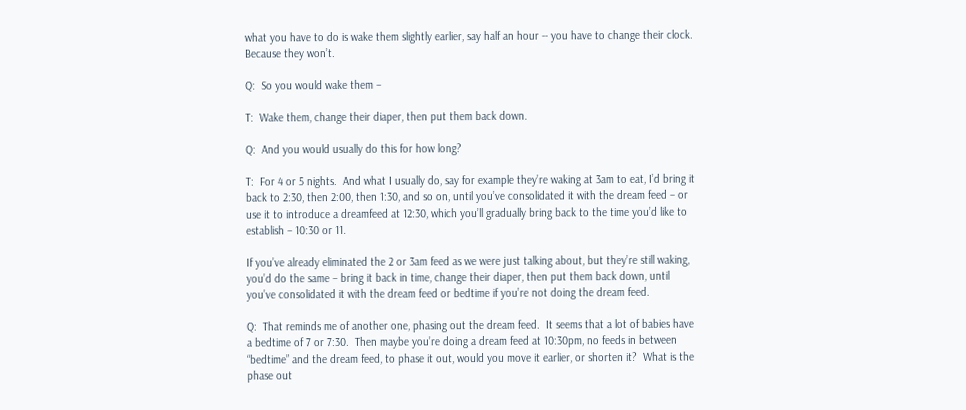what you have to do is wake them slightly earlier, say half an hour -- you have to change their clock.  Because they won’t.

Q:  So you would wake them –

T:  Wake them, change their diaper, then put them back down.

Q:  And you would usually do this for how long?

T:  For 4 or 5 nights.  And what I usually do, say for example they’re waking at 3am to eat, I’d bring it back to 2:30, then 2:00, then 1:30, and so on, until you’ve consolidated it with the dream feed – or use it to introduce a dreamfeed at 12:30, which you’ll gradually bring back to the time you’d like to establish – 10:30 or 11.

If you’ve already eliminated the 2 or 3am feed as we were just talking about, but they’re still waking, you’d do the same – bring it back in time, change their diaper, then put them back down, until you’ve consolidated it with the dream feed or bedtime if you’re not doing the dream feed.

Q:  That reminds me of another one, phasing out the dream feed.  It seems that a lot of babies have a bedtime of 7 or 7:30.  Then maybe you’re doing a dream feed at 10:30pm, no feeds in between “bedtime” and the dream feed, to phase it out, would you move it earlier, or shorten it?  What is the phase out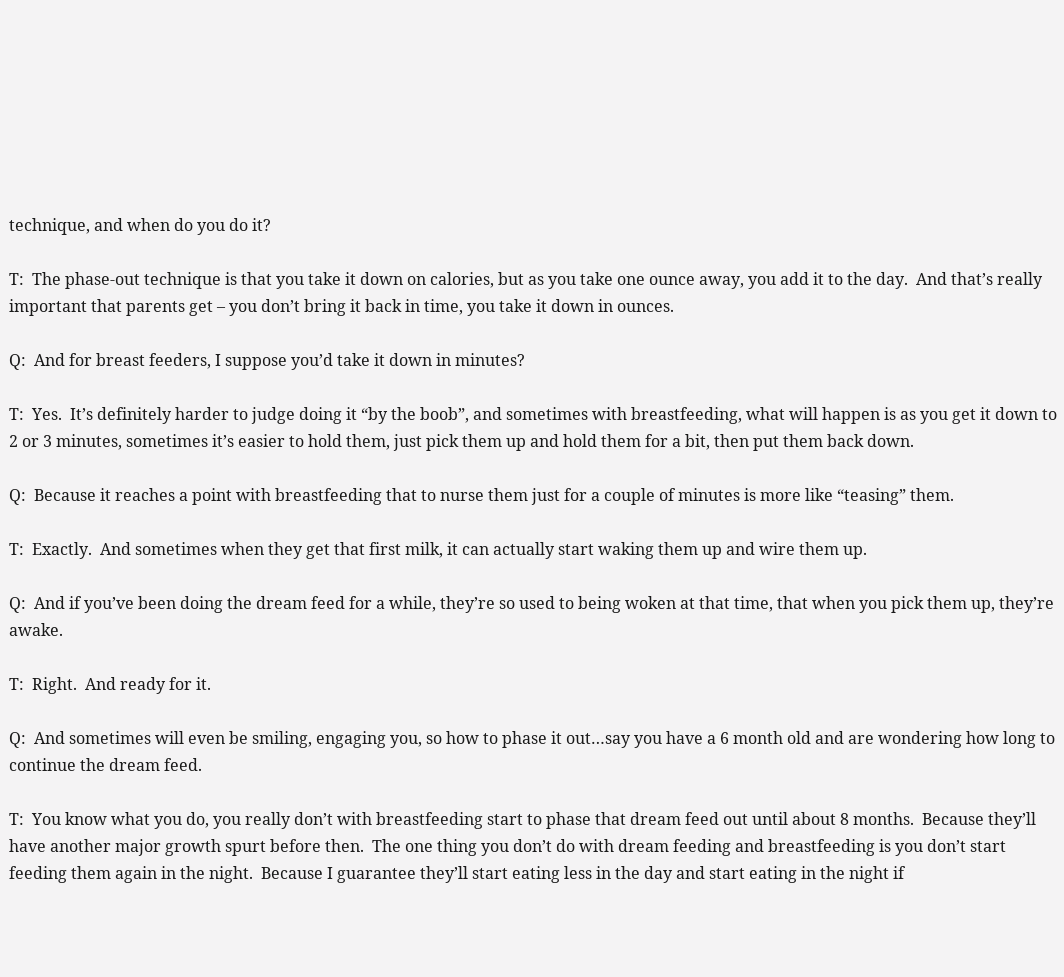technique, and when do you do it?

T:  The phase-out technique is that you take it down on calories, but as you take one ounce away, you add it to the day.  And that’s really important that parents get – you don’t bring it back in time, you take it down in ounces.

Q:  And for breast feeders, I suppose you’d take it down in minutes?

T:  Yes.  It’s definitely harder to judge doing it “by the boob”, and sometimes with breastfeeding, what will happen is as you get it down to 2 or 3 minutes, sometimes it’s easier to hold them, just pick them up and hold them for a bit, then put them back down.

Q:  Because it reaches a point with breastfeeding that to nurse them just for a couple of minutes is more like “teasing” them.

T:  Exactly.  And sometimes when they get that first milk, it can actually start waking them up and wire them up.

Q:  And if you’ve been doing the dream feed for a while, they’re so used to being woken at that time, that when you pick them up, they’re awake.

T:  Right.  And ready for it.

Q:  And sometimes will even be smiling, engaging you, so how to phase it out…say you have a 6 month old and are wondering how long to continue the dream feed.

T:  You know what you do, you really don’t with breastfeeding start to phase that dream feed out until about 8 months.  Because they’ll have another major growth spurt before then.  The one thing you don’t do with dream feeding and breastfeeding is you don’t start feeding them again in the night.  Because I guarantee they’ll start eating less in the day and start eating in the night if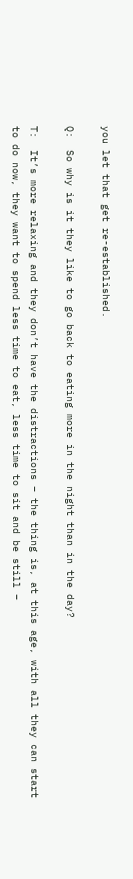you let that get re-established.

Q:  So why is it they like to go back to eating more in the night than in the day?

T:  It’s more relaxing and they don’t have the distractions – the thing is, at this age, with all they can start to do now, they want to spend less time to eat, less time to sit and be still –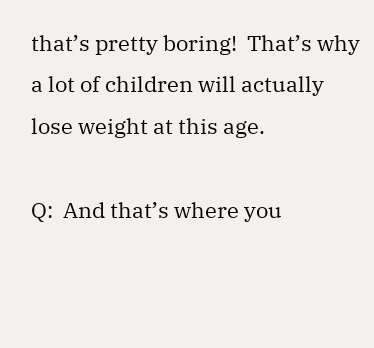that’s pretty boring!  That’s why a lot of children will actually lose weight at this age.

Q:  And that’s where you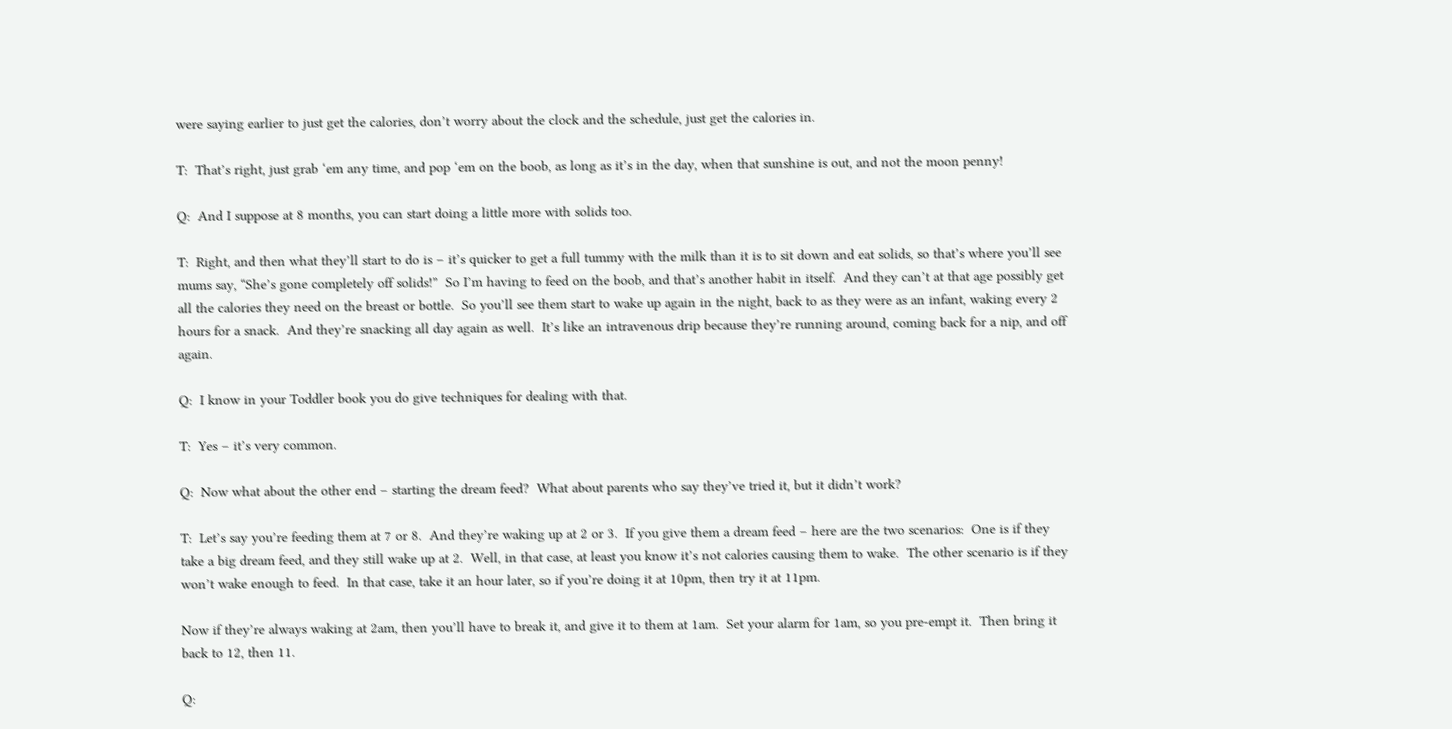were saying earlier to just get the calories, don’t worry about the clock and the schedule, just get the calories in.

T:  That’s right, just grab ‘em any time, and pop ‘em on the boob, as long as it’s in the day, when that sunshine is out, and not the moon penny!

Q:  And I suppose at 8 months, you can start doing a little more with solids too.

T:  Right, and then what they’ll start to do is – it’s quicker to get a full tummy with the milk than it is to sit down and eat solids, so that’s where you’ll see mums say, “She’s gone completely off solids!”  So I’m having to feed on the boob, and that’s another habit in itself.  And they can’t at that age possibly get all the calories they need on the breast or bottle.  So you’ll see them start to wake up again in the night, back to as they were as an infant, waking every 2 hours for a snack.  And they’re snacking all day again as well.  It’s like an intravenous drip because they’re running around, coming back for a nip, and off again.

Q:  I know in your Toddler book you do give techniques for dealing with that.

T:  Yes – it’s very common.

Q:  Now what about the other end – starting the dream feed?  What about parents who say they’ve tried it, but it didn’t work?

T:  Let’s say you’re feeding them at 7 or 8.  And they’re waking up at 2 or 3.  If you give them a dream feed – here are the two scenarios:  One is if they take a big dream feed, and they still wake up at 2.  Well, in that case, at least you know it’s not calories causing them to wake.  The other scenario is if they won’t wake enough to feed.  In that case, take it an hour later, so if you’re doing it at 10pm, then try it at 11pm.

Now if they’re always waking at 2am, then you’ll have to break it, and give it to them at 1am.  Set your alarm for 1am, so you pre-empt it.  Then bring it back to 12, then 11.

Q: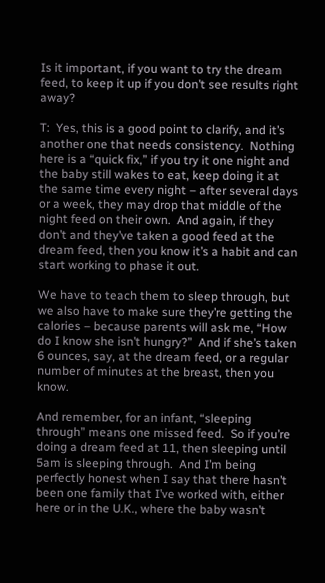Is it important, if you want to try the dream feed, to keep it up if you don’t see results right away?

T:  Yes, this is a good point to clarify, and it’s another one that needs consistency.  Nothing here is a “quick fix,” if you try it one night and the baby still wakes to eat, keep doing it at the same time every night – after several days or a week, they may drop that middle of the night feed on their own.  And again, if they don’t and they’ve taken a good feed at the dream feed, then you know it’s a habit and can start working to phase it out.

We have to teach them to sleep through, but we also have to make sure they’re getting the calories – because parents will ask me, “How do I know she isn’t hungry?”  And if she’s taken 6 ounces, say, at the dream feed, or a regular number of minutes at the breast, then you know.

And remember, for an infant, “sleeping through” means one missed feed.  So if you’re doing a dream feed at 11, then sleeping until 5am is sleeping through.  And I’m being perfectly honest when I say that there hasn’t been one family that I’ve worked with, either here or in the U.K., where the baby wasn’t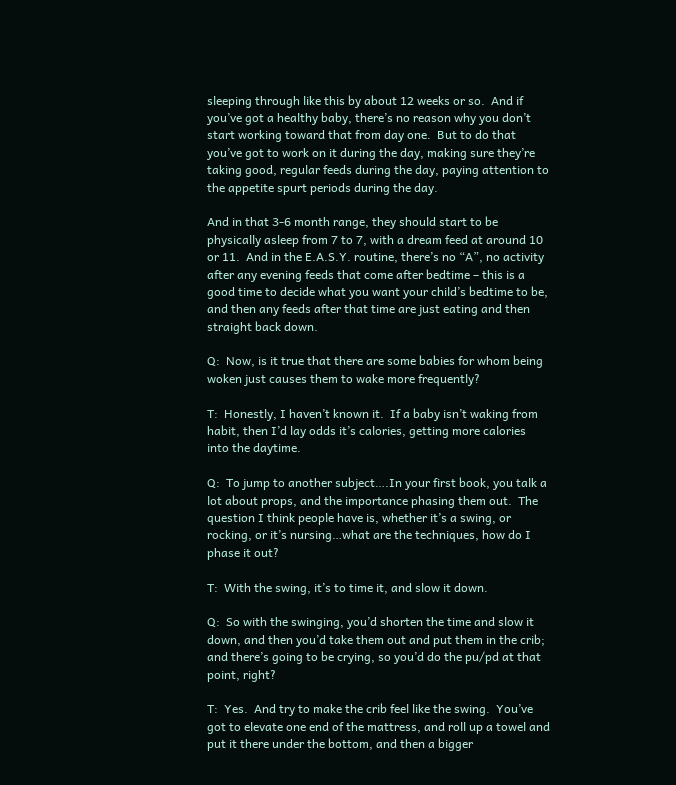sleeping through like this by about 12 weeks or so.  And if you’ve got a healthy baby, there’s no reason why you don’t start working toward that from day one.  But to do that you’ve got to work on it during the day, making sure they’re taking good, regular feeds during the day, paying attention to the appetite spurt periods during the day.

And in that 3-6 month range, they should start to be physically asleep from 7 to 7, with a dream feed at around 10 or 11.  And in the E.A.S.Y. routine, there’s no “A”, no activity after any evening feeds that come after bedtime – this is a good time to decide what you want your child’s bedtime to be, and then any feeds after that time are just eating and then straight back down.

Q:  Now, is it true that there are some babies for whom being woken just causes them to wake more frequently?

T:  Honestly, I haven’t known it.  If a baby isn’t waking from habit, then I’d lay odds it’s calories, getting more calories into the daytime.

Q:  To jump to another subject….In your first book, you talk a lot about props, and the importance phasing them out.  The question I think people have is, whether it’s a swing, or rocking, or it’s nursing…what are the techniques, how do I phase it out?

T:  With the swing, it’s to time it, and slow it down.

Q:  So with the swinging, you’d shorten the time and slow it down, and then you’d take them out and put them in the crib; and there’s going to be crying, so you’d do the pu/pd at that point, right?

T:  Yes.  And try to make the crib feel like the swing.  You’ve got to elevate one end of the mattress, and roll up a towel and put it there under the bottom, and then a bigger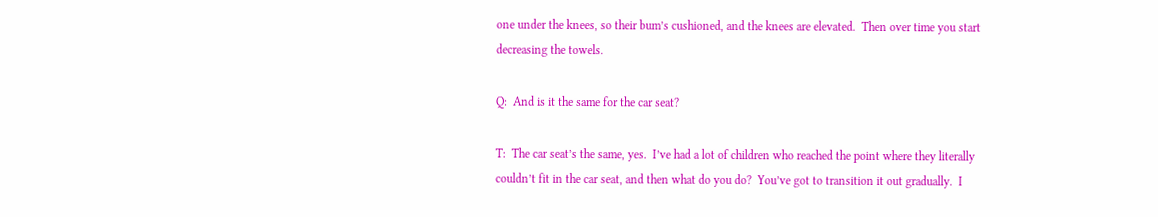one under the knees, so their bum’s cushioned, and the knees are elevated.  Then over time you start decreasing the towels.

Q:  And is it the same for the car seat?

T:  The car seat’s the same, yes.  I’ve had a lot of children who reached the point where they literally couldn’t fit in the car seat, and then what do you do?  You’ve got to transition it out gradually.  I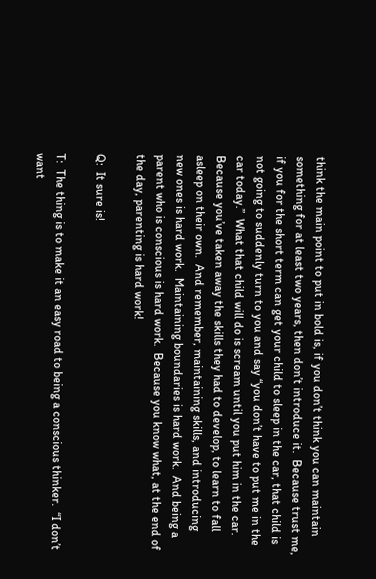think the main point to put in bold is, if you don’t think you can maintain something for at least two years, then don’t introduce it.  Because trust me, if you for the short term can get your child to sleep in the car, that child is not going to suddenly turn to you and say “you don’t have to put me in the car today.”  What that child will do is scream until you put him in the car.  Because you’ve taken away the skills they had to develop, to learn to fall asleep on their own.  And remember, maintaining skills, and introducing new ones is hard work.  Maintaining boundaries is hard work.  And being a parent who is conscious is hard work.  Because you know what, at the end of the day, parenting is hard work!

Q:  It sure is!

T:  The thing is to make it an easy road to being a conscious thinker.  “I don’t want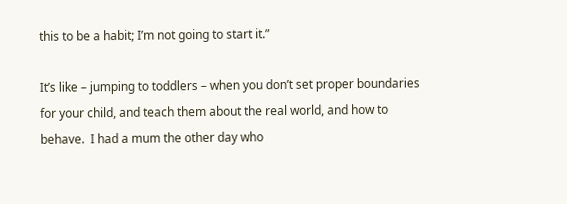this to be a habit; I’m not going to start it.”

It’s like – jumping to toddlers – when you don’t set proper boundaries for your child, and teach them about the real world, and how to behave.  I had a mum the other day who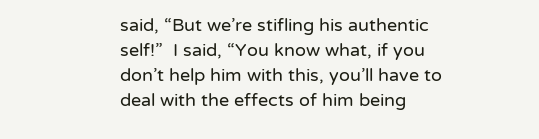said, “But we’re stifling his authentic self!”  I said, “You know what, if you don’t help him with this, you’ll have to deal with the effects of him being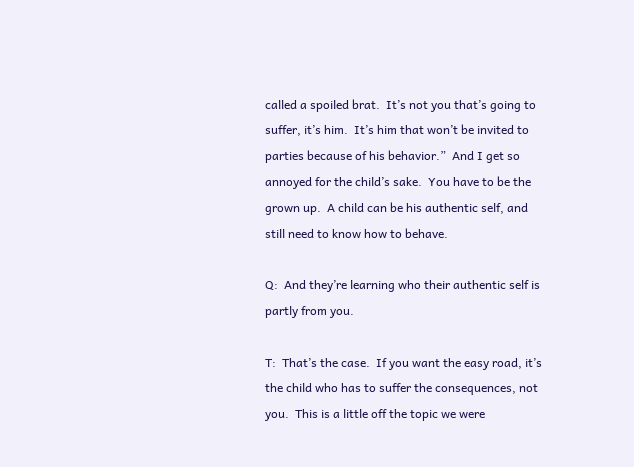called a spoiled brat.  It’s not you that’s going to suffer, it’s him.  It’s him that won’t be invited to parties because of his behavior.”  And I get so annoyed for the child’s sake.  You have to be the grown up.  A child can be his authentic self, and still need to know how to behave.

Q:  And they’re learning who their authentic self is partly from you.

T:  That’s the case.  If you want the easy road, it’s the child who has to suffer the consequences, not you.  This is a little off the topic we were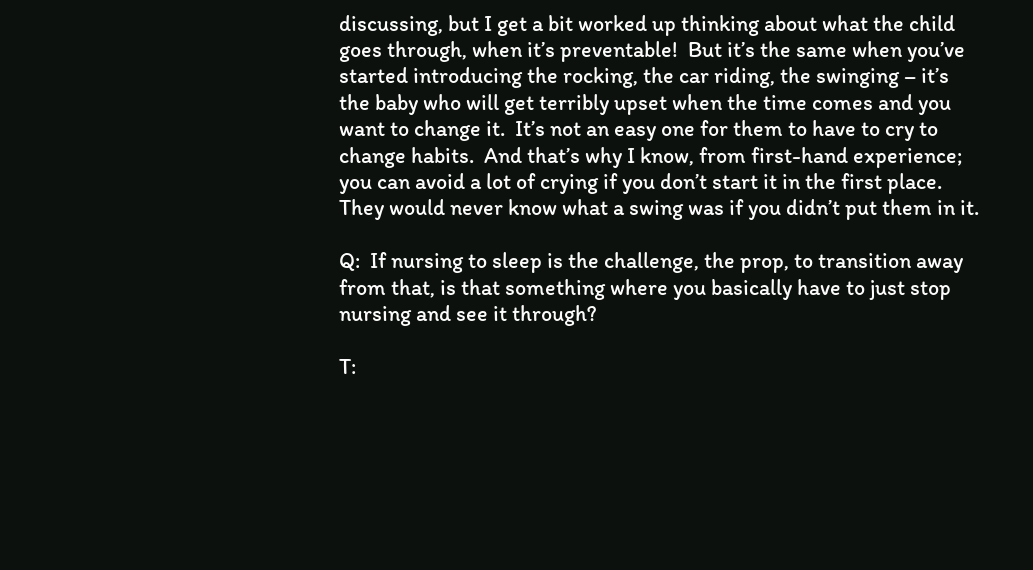discussing, but I get a bit worked up thinking about what the child goes through, when it’s preventable!  But it’s the same when you’ve started introducing the rocking, the car riding, the swinging – it’s the baby who will get terribly upset when the time comes and you want to change it.  It’s not an easy one for them to have to cry to change habits.  And that’s why I know, from first-hand experience; you can avoid a lot of crying if you don’t start it in the first place.  They would never know what a swing was if you didn’t put them in it.

Q:  If nursing to sleep is the challenge, the prop, to transition away from that, is that something where you basically have to just stop nursing and see it through?

T: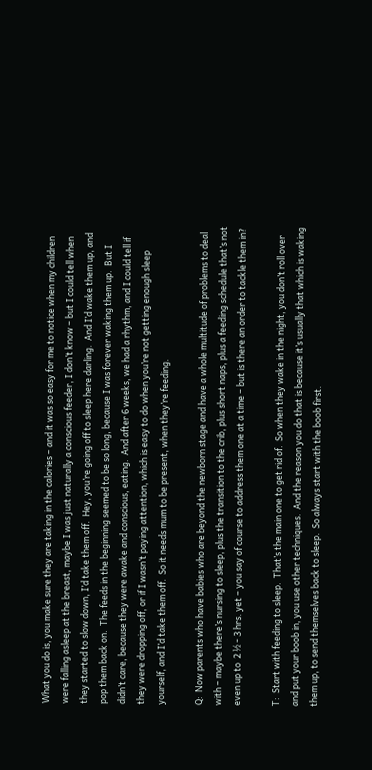What you do is, you make sure they are taking in the calories – and it was so easy for me to notice when my children were falling asleep at the breast, maybe I was just naturally a conscious feeder, I don’t know – but I could tell when they started to slow down, I’d take them off.  Hey, you’re going off to sleep here darling.  And I’d wake them up, and pop them back on.  The feeds in the beginning seemed to be so long, because I was forever waking them up.  But I didn’t care, because they were awake and conscious, eating.  And after 6 weeks, we had a rhythm, and I could tell if they were dropping off, or if I wasn’t paying attention, which is easy to do when you’re not getting enough sleep yourself, and I’d take them off.  So it needs mum to be present, when they’re feeding.

Q:  Now parents who have babies who are beyond the newborn stage and have a whole multitude of problems to deal with – maybe there’s nursing to sleep, plus the transition to the crib, plus short naps, plus a feeding schedule that’s not even up to  2 ½ - 3 hrs. yet – you say of course to address them one at a time – but is there an order to tackle them in?

T:  Start with feeding to sleep.  That’s the main one to get rid of.  So when they wake in the night, you don’t roll over and put your boob in, you use other techniques.  And the reason you do that is because it’s usually that which is waking them up, to send themselves back to sleep.  So always start with the boob first.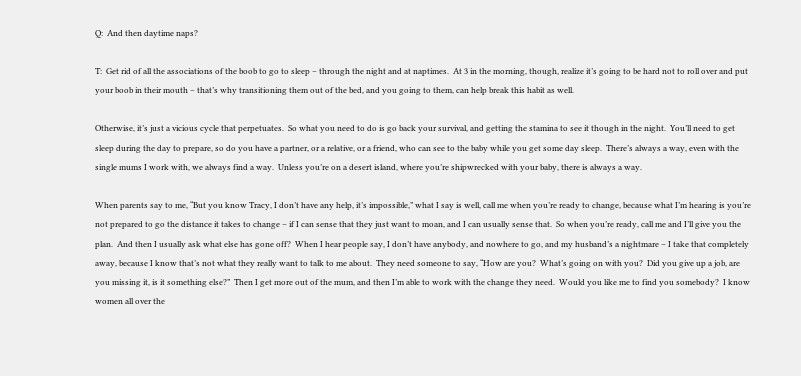Q:  And then daytime naps?

T:  Get rid of all the associations of the boob to go to sleep – through the night and at naptimes.  At 3 in the morning, though, realize it’s going to be hard not to roll over and put your boob in their mouth – that’s why transitioning them out of the bed, and you going to them, can help break this habit as well.

Otherwise, it’s just a vicious cycle that perpetuates.  So what you need to do is go back your survival, and getting the stamina to see it though in the night.  You’ll need to get sleep during the day to prepare, so do you have a partner, or a relative, or a friend, who can see to the baby while you get some day sleep.  There’s always a way, even with the single mums I work with, we always find a way.  Unless you’re on a desert island, where you’re shipwrecked with your baby, there is always a way.

When parents say to me, “But you know Tracy, I don’t have any help, it’s impossible,” what I say is well, call me when you’re ready to change, because what I’m hearing is you’re not prepared to go the distance it takes to change – if I can sense that they just want to moan, and I can usually sense that.  So when you’re ready, call me and I’ll give you the plan.  And then I usually ask what else has gone off?  When I hear people say, I don’t have anybody, and nowhere to go, and my husband’s a nightmare – I take that completely away, because I know that’s not what they really want to talk to me about.  They need someone to say, “How are you?  What’s going on with you?  Did you give up a job, are you missing it, is it something else?”  Then I get more out of the mum, and then I’m able to work with the change they need.  Would you like me to find you somebody?  I know women all over the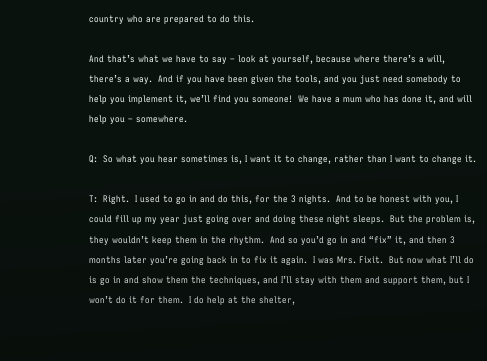country who are prepared to do this.

And that’s what we have to say – look at yourself, because where there’s a will, there’s a way.  And if you have been given the tools, and you just need somebody to help you implement it, we’ll find you someone!  We have a mum who has done it, and will help you – somewhere.

Q:  So what you hear sometimes is, I want it to change, rather than I want to change it.

T:  Right.  I used to go in and do this, for the 3 nights.  And to be honest with you, I could fill up my year just going over and doing these night sleeps.  But the problem is, they wouldn’t keep them in the rhythm.  And so you’d go in and “fix” it, and then 3 months later you’re going back in to fix it again.  I was Mrs. Fixit.  But now what I’ll do is go in and show them the techniques, and I’ll stay with them and support them, but I won’t do it for them.  I do help at the shelter,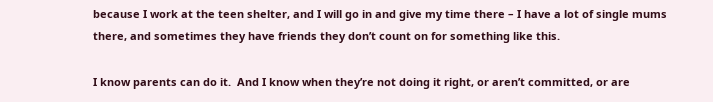because I work at the teen shelter, and I will go in and give my time there – I have a lot of single mums there, and sometimes they have friends they don’t count on for something like this.

I know parents can do it.  And I know when they’re not doing it right, or aren’t committed, or are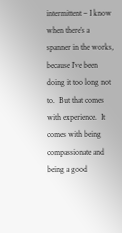intermittent – I know when there’s a spanner in the works, because I’ve been doing it too long not to.  But that comes with experience.  It comes with being compassionate and being a good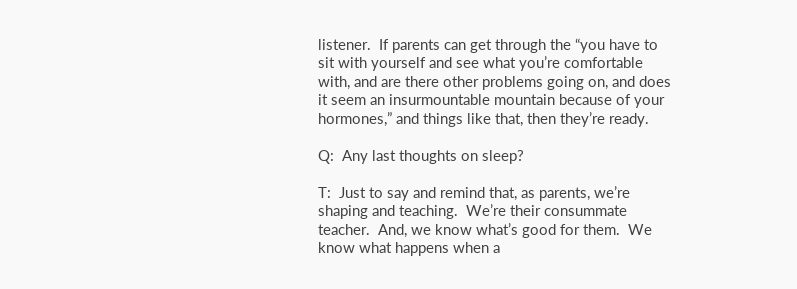listener.  If parents can get through the “you have to sit with yourself and see what you’re comfortable with, and are there other problems going on, and does it seem an insurmountable mountain because of your hormones,” and things like that, then they’re ready.

Q:  Any last thoughts on sleep?

T:  Just to say and remind that, as parents, we’re shaping and teaching.  We’re their consummate teacher.  And, we know what’s good for them.  We know what happens when a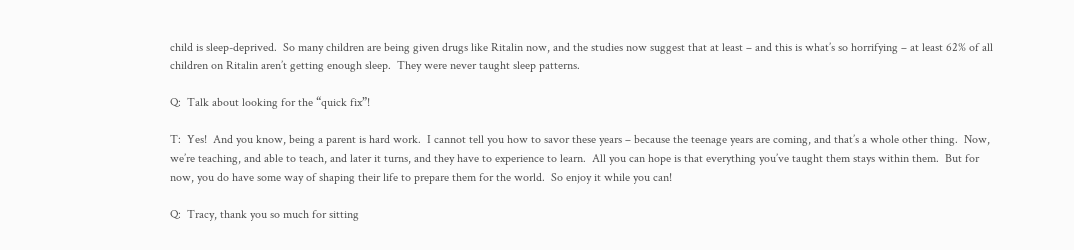child is sleep-deprived.  So many children are being given drugs like Ritalin now, and the studies now suggest that at least – and this is what’s so horrifying – at least 62% of all children on Ritalin aren’t getting enough sleep.  They were never taught sleep patterns.

Q:  Talk about looking for the “quick fix”!

T:  Yes!  And you know, being a parent is hard work.  I cannot tell you how to savor these years – because the teenage years are coming, and that’s a whole other thing.  Now, we’re teaching, and able to teach, and later it turns, and they have to experience to learn.  All you can hope is that everything you’ve taught them stays within them.  But for now, you do have some way of shaping their life to prepare them for the world.  So enjoy it while you can!

Q:  Tracy, thank you so much for sitting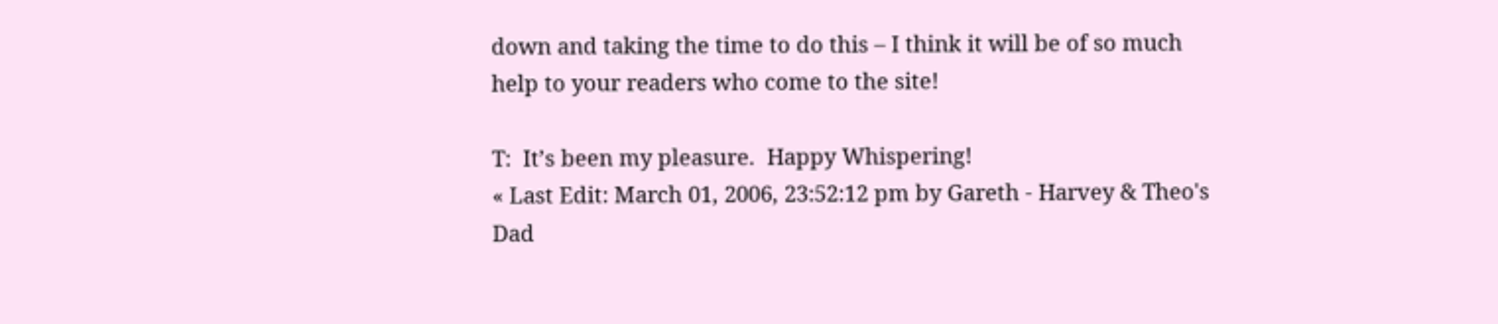down and taking the time to do this – I think it will be of so much help to your readers who come to the site!

T:  It’s been my pleasure.  Happy Whispering!
« Last Edit: March 01, 2006, 23:52:12 pm by Gareth - Harvey & Theo's Dad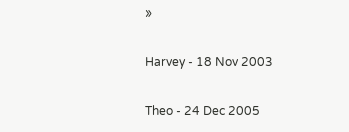»

Harvey - 18 Nov 2003

Theo - 24 Dec 2005